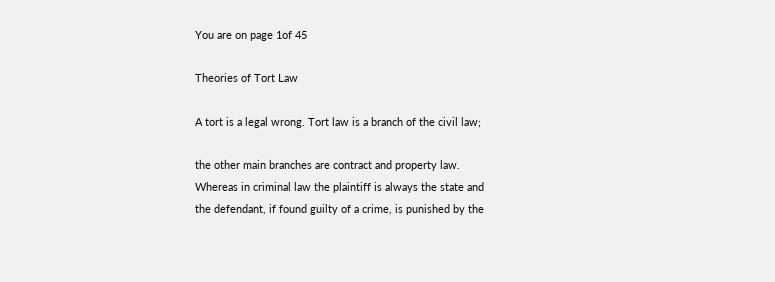You are on page 1of 45

Theories of Tort Law

A tort is a legal wrong. Tort law is a branch of the civil law;

the other main branches are contract and property law.
Whereas in criminal law the plaintiff is always the state and
the defendant, if found guilty of a crime, is punished by the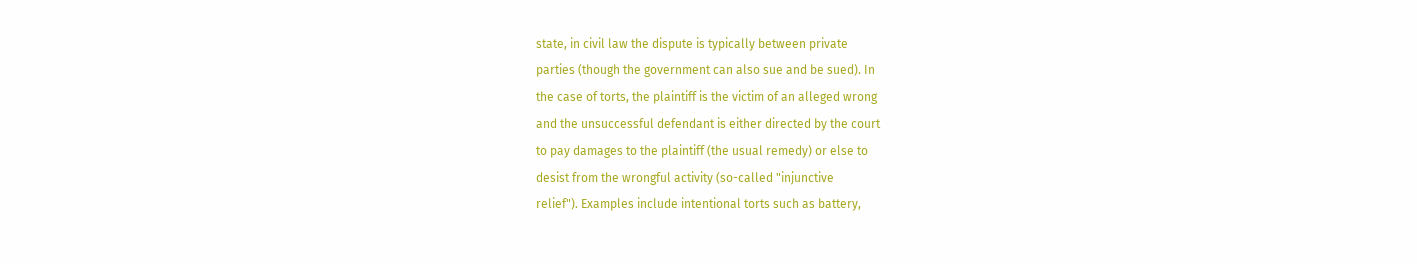state, in civil law the dispute is typically between private
parties (though the government can also sue and be sued). In
the case of torts, the plaintiff is the victim of an alleged wrong
and the unsuccessful defendant is either directed by the court
to pay damages to the plaintiff (the usual remedy) or else to
desist from the wrongful activity (so-called "injunctive
relief"). Examples include intentional torts such as battery,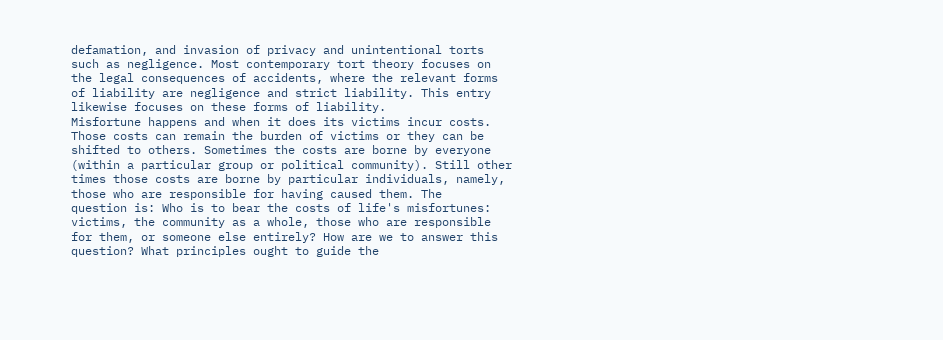defamation, and invasion of privacy and unintentional torts
such as negligence. Most contemporary tort theory focuses on
the legal consequences of accidents, where the relevant forms
of liability are negligence and strict liability. This entry
likewise focuses on these forms of liability.
Misfortune happens and when it does its victims incur costs.
Those costs can remain the burden of victims or they can be
shifted to others. Sometimes the costs are borne by everyone
(within a particular group or political community). Still other
times those costs are borne by particular individuals, namely,
those who are responsible for having caused them. The
question is: Who is to bear the costs of life's misfortunes:
victims, the community as a whole, those who are responsible
for them, or someone else entirely? How are we to answer this
question? What principles ought to guide the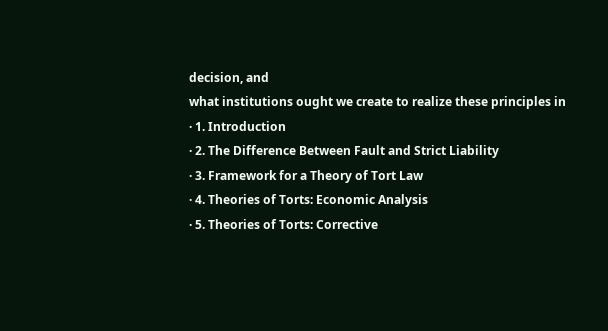decision, and
what institutions ought we create to realize these principles in
· 1. Introduction
· 2. The Difference Between Fault and Strict Liability
· 3. Framework for a Theory of Tort Law
· 4. Theories of Torts: Economic Analysis
· 5. Theories of Torts: Corrective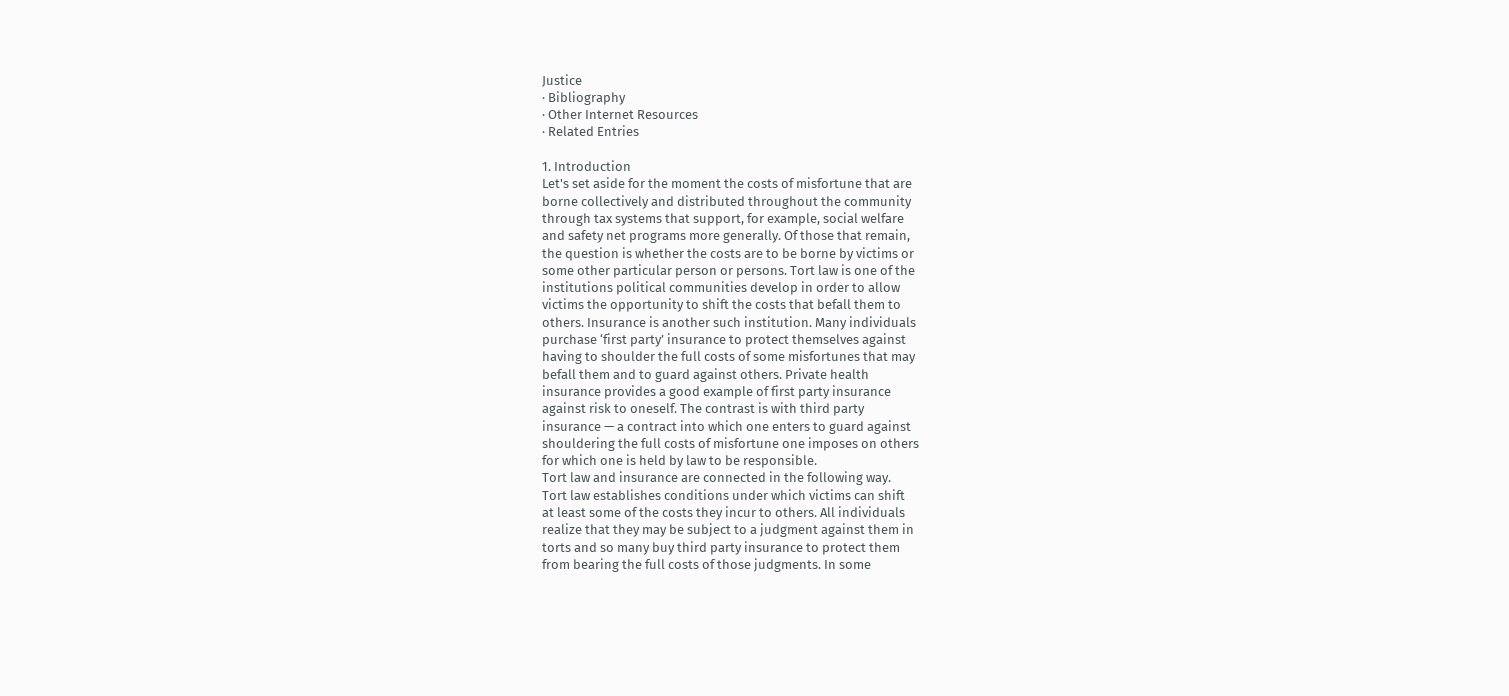Justice
· Bibliography
· Other Internet Resources
· Related Entries

1. Introduction
Let's set aside for the moment the costs of misfortune that are
borne collectively and distributed throughout the community
through tax systems that support, for example, social welfare
and safety net programs more generally. Of those that remain,
the question is whether the costs are to be borne by victims or
some other particular person or persons. Tort law is one of the
institutions political communities develop in order to allow
victims the opportunity to shift the costs that befall them to
others. Insurance is another such institution. Many individuals
purchase ‘first party’ insurance to protect themselves against
having to shoulder the full costs of some misfortunes that may
befall them and to guard against others. Private health
insurance provides a good example of first party insurance
against risk to oneself. The contrast is with third party
insurance — a contract into which one enters to guard against
shouldering the full costs of misfortune one imposes on others
for which one is held by law to be responsible.
Tort law and insurance are connected in the following way.
Tort law establishes conditions under which victims can shift
at least some of the costs they incur to others. All individuals
realize that they may be subject to a judgment against them in
torts and so many buy third party insurance to protect them
from bearing the full costs of those judgments. In some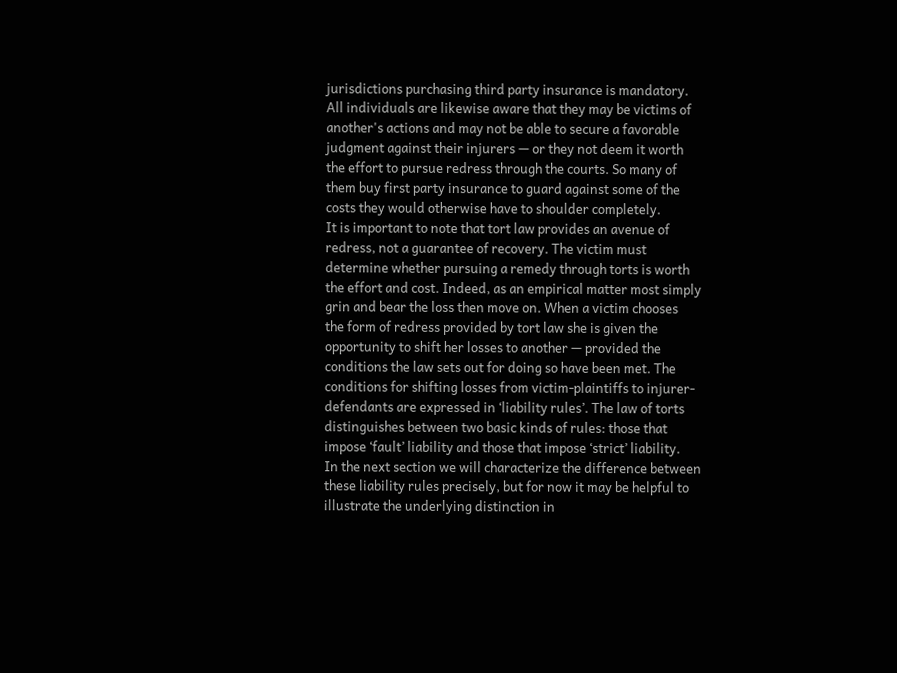jurisdictions purchasing third party insurance is mandatory.
All individuals are likewise aware that they may be victims of
another's actions and may not be able to secure a favorable
judgment against their injurers — or they not deem it worth
the effort to pursue redress through the courts. So many of
them buy first party insurance to guard against some of the
costs they would otherwise have to shoulder completely.
It is important to note that tort law provides an avenue of
redress, not a guarantee of recovery. The victim must
determine whether pursuing a remedy through torts is worth
the effort and cost. Indeed, as an empirical matter most simply
grin and bear the loss then move on. When a victim chooses
the form of redress provided by tort law she is given the
opportunity to shift her losses to another — provided the
conditions the law sets out for doing so have been met. The
conditions for shifting losses from victim-plaintiffs to injurer-
defendants are expressed in ‘liability rules’. The law of torts
distinguishes between two basic kinds of rules: those that
impose ‘fault’ liability and those that impose ‘strict’ liability.
In the next section we will characterize the difference between
these liability rules precisely, but for now it may be helpful to
illustrate the underlying distinction in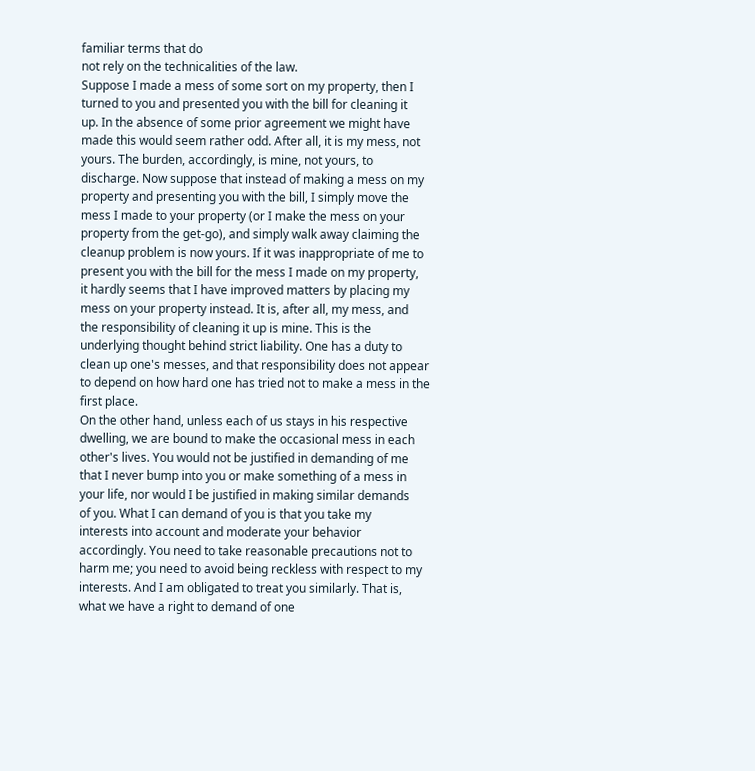familiar terms that do
not rely on the technicalities of the law.
Suppose I made a mess of some sort on my property, then I
turned to you and presented you with the bill for cleaning it
up. In the absence of some prior agreement we might have
made this would seem rather odd. After all, it is my mess, not
yours. The burden, accordingly, is mine, not yours, to
discharge. Now suppose that instead of making a mess on my
property and presenting you with the bill, I simply move the
mess I made to your property (or I make the mess on your
property from the get-go), and simply walk away claiming the
cleanup problem is now yours. If it was inappropriate of me to
present you with the bill for the mess I made on my property,
it hardly seems that I have improved matters by placing my
mess on your property instead. It is, after all, my mess, and
the responsibility of cleaning it up is mine. This is the
underlying thought behind strict liability. One has a duty to
clean up one's messes, and that responsibility does not appear
to depend on how hard one has tried not to make a mess in the
first place.
On the other hand, unless each of us stays in his respective
dwelling, we are bound to make the occasional mess in each
other's lives. You would not be justified in demanding of me
that I never bump into you or make something of a mess in
your life, nor would I be justified in making similar demands
of you. What I can demand of you is that you take my
interests into account and moderate your behavior
accordingly. You need to take reasonable precautions not to
harm me; you need to avoid being reckless with respect to my
interests. And I am obligated to treat you similarly. That is,
what we have a right to demand of one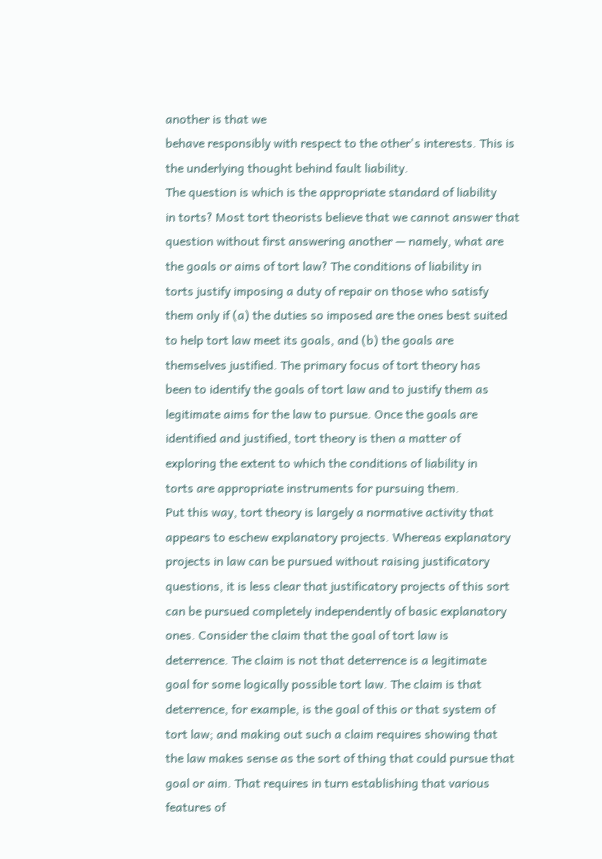another is that we
behave responsibly with respect to the other's interests. This is
the underlying thought behind fault liability.
The question is which is the appropriate standard of liability
in torts? Most tort theorists believe that we cannot answer that
question without first answering another — namely, what are
the goals or aims of tort law? The conditions of liability in
torts justify imposing a duty of repair on those who satisfy
them only if (a) the duties so imposed are the ones best suited
to help tort law meet its goals, and (b) the goals are
themselves justified. The primary focus of tort theory has
been to identify the goals of tort law and to justify them as
legitimate aims for the law to pursue. Once the goals are
identified and justified, tort theory is then a matter of
exploring the extent to which the conditions of liability in
torts are appropriate instruments for pursuing them.
Put this way, tort theory is largely a normative activity that
appears to eschew explanatory projects. Whereas explanatory
projects in law can be pursued without raising justificatory
questions, it is less clear that justificatory projects of this sort
can be pursued completely independently of basic explanatory
ones. Consider the claim that the goal of tort law is
deterrence. The claim is not that deterrence is a legitimate
goal for some logically possible tort law. The claim is that
deterrence, for example, is the goal of this or that system of
tort law; and making out such a claim requires showing that
the law makes sense as the sort of thing that could pursue that
goal or aim. That requires in turn establishing that various
features of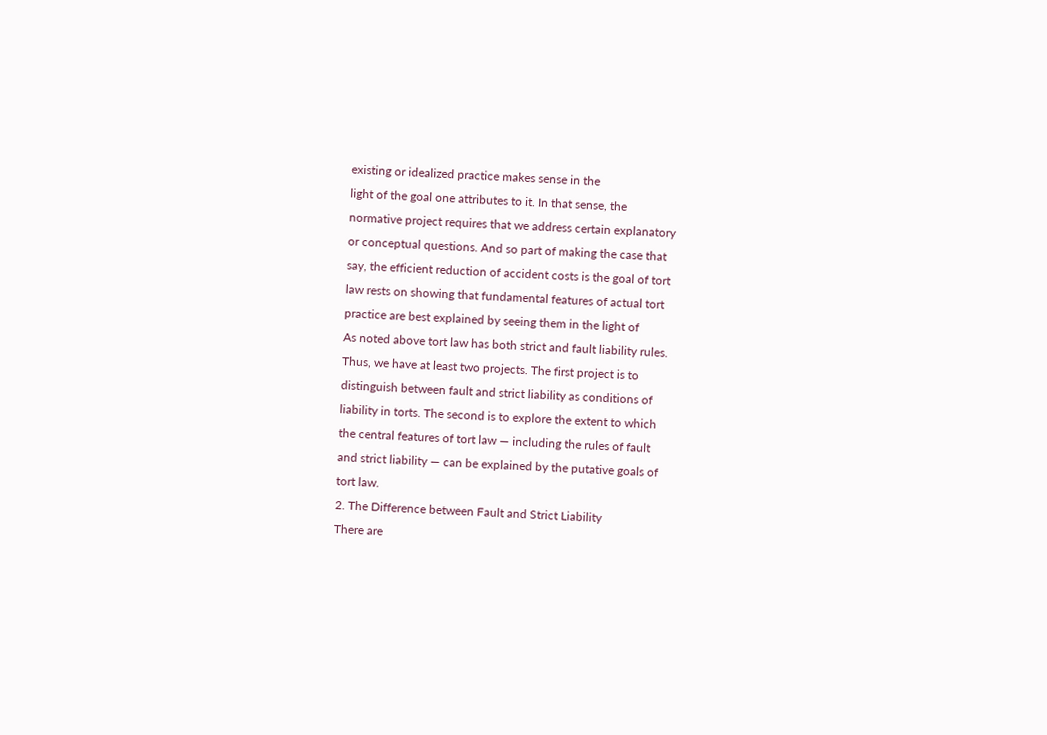existing or idealized practice makes sense in the
light of the goal one attributes to it. In that sense, the
normative project requires that we address certain explanatory
or conceptual questions. And so part of making the case that
say, the efficient reduction of accident costs is the goal of tort
law rests on showing that fundamental features of actual tort
practice are best explained by seeing them in the light of
As noted above tort law has both strict and fault liability rules.
Thus, we have at least two projects. The first project is to
distinguish between fault and strict liability as conditions of
liability in torts. The second is to explore the extent to which
the central features of tort law — including the rules of fault
and strict liability — can be explained by the putative goals of
tort law.
2. The Difference between Fault and Strict Liability
There are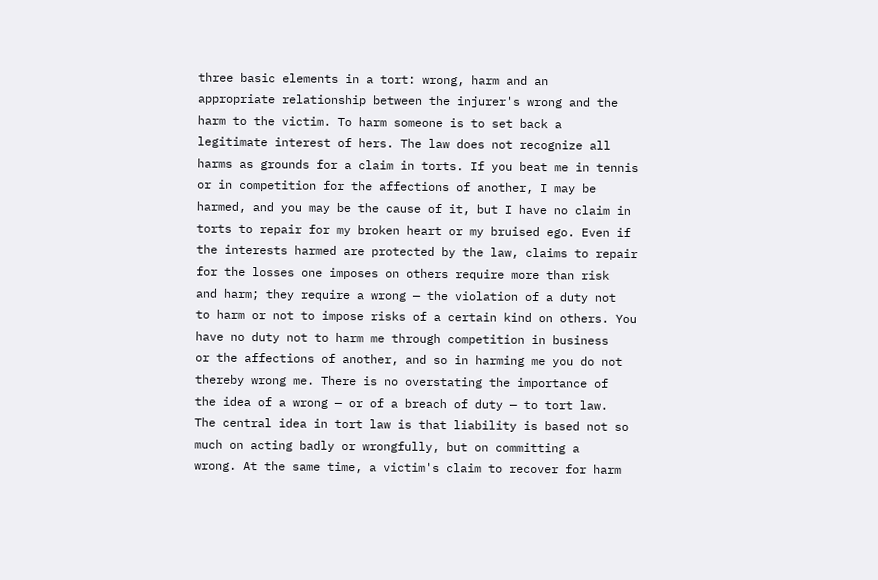three basic elements in a tort: wrong, harm and an
appropriate relationship between the injurer's wrong and the
harm to the victim. To harm someone is to set back a
legitimate interest of hers. The law does not recognize all
harms as grounds for a claim in torts. If you beat me in tennis
or in competition for the affections of another, I may be
harmed, and you may be the cause of it, but I have no claim in
torts to repair for my broken heart or my bruised ego. Even if
the interests harmed are protected by the law, claims to repair
for the losses one imposes on others require more than risk
and harm; they require a wrong — the violation of a duty not
to harm or not to impose risks of a certain kind on others. You
have no duty not to harm me through competition in business
or the affections of another, and so in harming me you do not
thereby wrong me. There is no overstating the importance of
the idea of a wrong — or of a breach of duty — to tort law.
The central idea in tort law is that liability is based not so
much on acting badly or wrongfully, but on committing a
wrong. At the same time, a victim's claim to recover for harm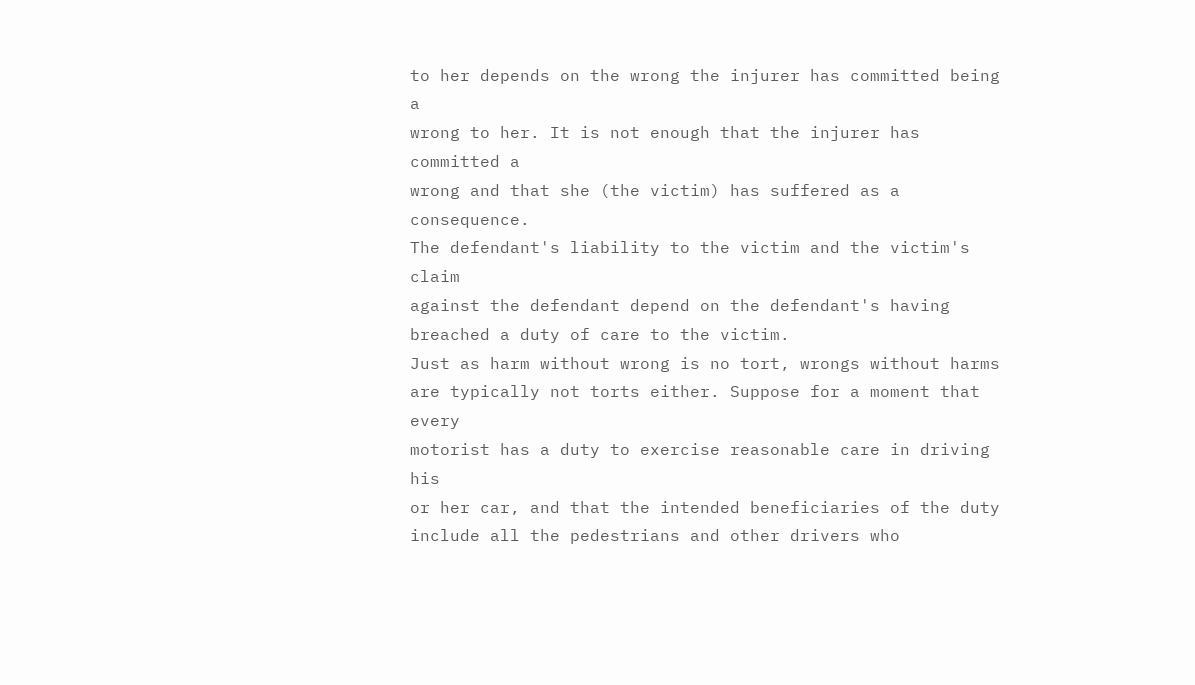to her depends on the wrong the injurer has committed being a
wrong to her. It is not enough that the injurer has committed a
wrong and that she (the victim) has suffered as a consequence.
The defendant's liability to the victim and the victim's claim
against the defendant depend on the defendant's having
breached a duty of care to the victim.
Just as harm without wrong is no tort, wrongs without harms
are typically not torts either. Suppose for a moment that every
motorist has a duty to exercise reasonable care in driving his
or her car, and that the intended beneficiaries of the duty
include all the pedestrians and other drivers who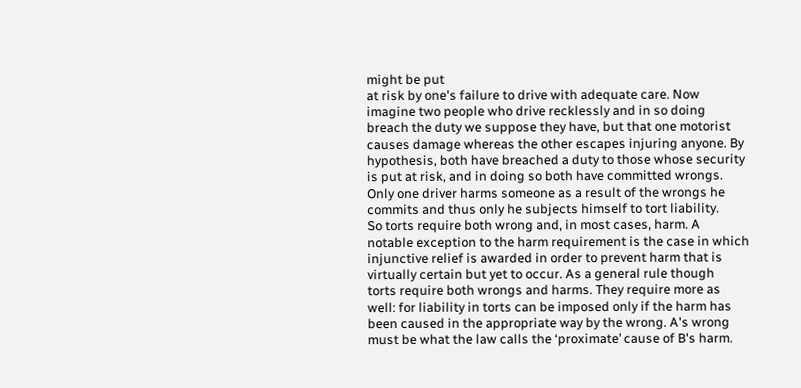might be put
at risk by one's failure to drive with adequate care. Now
imagine two people who drive recklessly and in so doing
breach the duty we suppose they have, but that one motorist
causes damage whereas the other escapes injuring anyone. By
hypothesis, both have breached a duty to those whose security
is put at risk, and in doing so both have committed wrongs.
Only one driver harms someone as a result of the wrongs he
commits and thus only he subjects himself to tort liability.
So torts require both wrong and, in most cases, harm. A
notable exception to the harm requirement is the case in which
injunctive relief is awarded in order to prevent harm that is
virtually certain but yet to occur. As a general rule though
torts require both wrongs and harms. They require more as
well: for liability in torts can be imposed only if the harm has
been caused in the appropriate way by the wrong. A's wrong
must be what the law calls the ‘proximate’ cause of B's harm.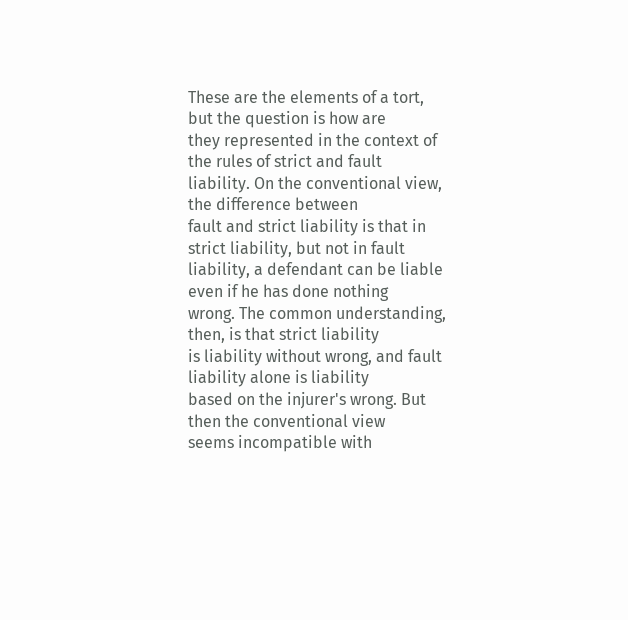These are the elements of a tort, but the question is how are
they represented in the context of the rules of strict and fault
liability. On the conventional view, the difference between
fault and strict liability is that in strict liability, but not in fault
liability, a defendant can be liable even if he has done nothing
wrong. The common understanding, then, is that strict liability
is liability without wrong, and fault liability alone is liability
based on the injurer's wrong. But then the conventional view
seems incompatible with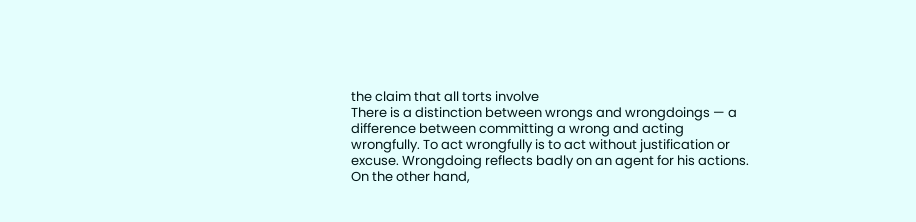the claim that all torts involve
There is a distinction between wrongs and wrongdoings — a
difference between committing a wrong and acting
wrongfully. To act wrongfully is to act without justification or
excuse. Wrongdoing reflects badly on an agent for his actions.
On the other hand,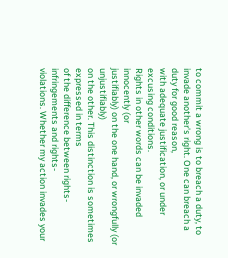to commit a wrong is to breach a duty, to
invade another's right. One can breach a duty for good reason,
with adequate justification, or under excusing conditions.
Rights in other words can be invaded innocently (or
justifiably) on the one hand, or wrongfully (or unjustifiably)
on the other. This distinction is sometimes expressed in terms
of the difference between rights-infringements and rights-
violations. Whether my action invades your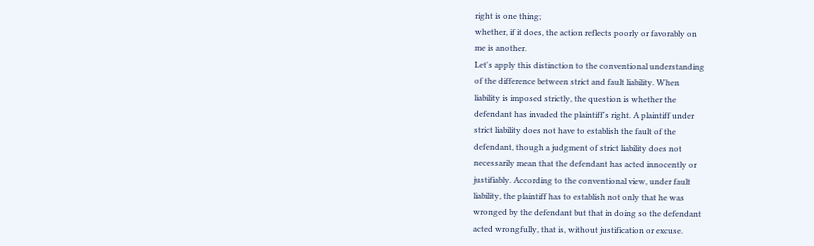right is one thing;
whether, if it does, the action reflects poorly or favorably on
me is another.
Let's apply this distinction to the conventional understanding
of the difference between strict and fault liability. When
liability is imposed strictly, the question is whether the
defendant has invaded the plaintiff's right. A plaintiff under
strict liability does not have to establish the fault of the
defendant, though a judgment of strict liability does not
necessarily mean that the defendant has acted innocently or
justifiably. According to the conventional view, under fault
liability, the plaintiff has to establish not only that he was
wronged by the defendant but that in doing so the defendant
acted wrongfully, that is, without justification or excuse.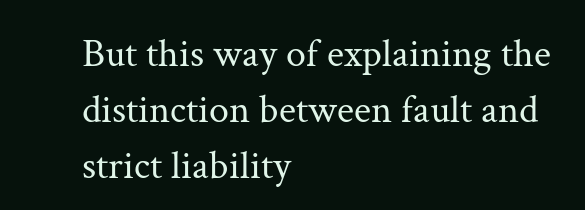But this way of explaining the distinction between fault and
strict liability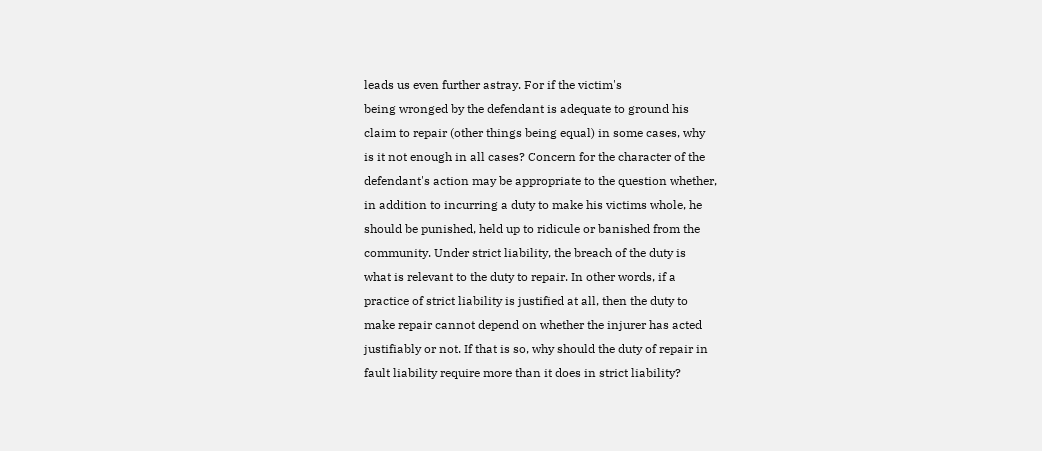leads us even further astray. For if the victim's
being wronged by the defendant is adequate to ground his
claim to repair (other things being equal) in some cases, why
is it not enough in all cases? Concern for the character of the
defendant's action may be appropriate to the question whether,
in addition to incurring a duty to make his victims whole, he
should be punished, held up to ridicule or banished from the
community. Under strict liability, the breach of the duty is
what is relevant to the duty to repair. In other words, if a
practice of strict liability is justified at all, then the duty to
make repair cannot depend on whether the injurer has acted
justifiably or not. If that is so, why should the duty of repair in
fault liability require more than it does in strict liability?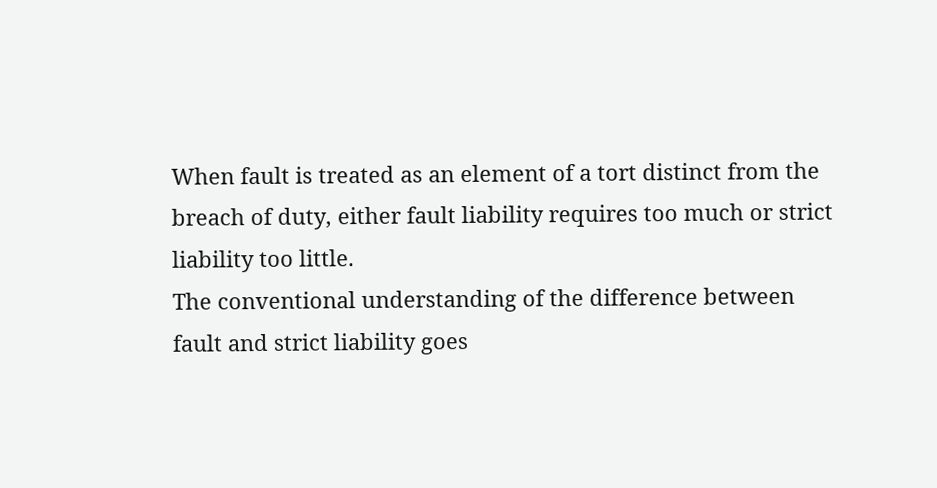When fault is treated as an element of a tort distinct from the
breach of duty, either fault liability requires too much or strict
liability too little.
The conventional understanding of the difference between
fault and strict liability goes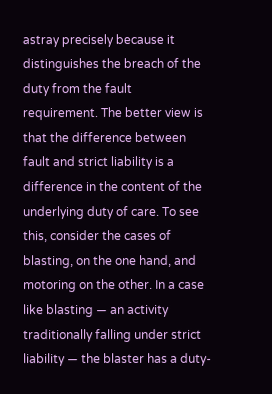astray precisely because it
distinguishes the breach of the duty from the fault
requirement. The better view is that the difference between
fault and strict liability is a difference in the content of the
underlying duty of care. To see this, consider the cases of
blasting, on the one hand, and motoring on the other. In a case
like blasting — an activity traditionally falling under strict
liability — the blaster has a duty-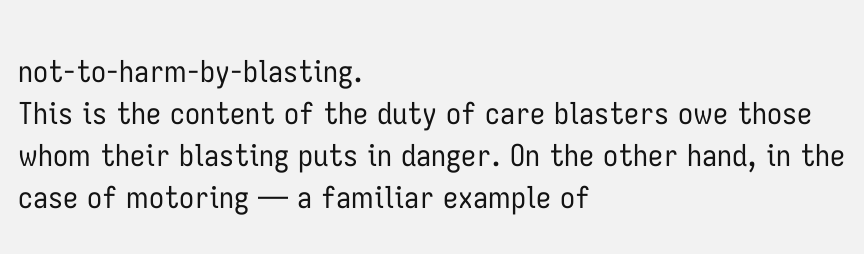not-to-harm-by-blasting.
This is the content of the duty of care blasters owe those
whom their blasting puts in danger. On the other hand, in the
case of motoring — a familiar example of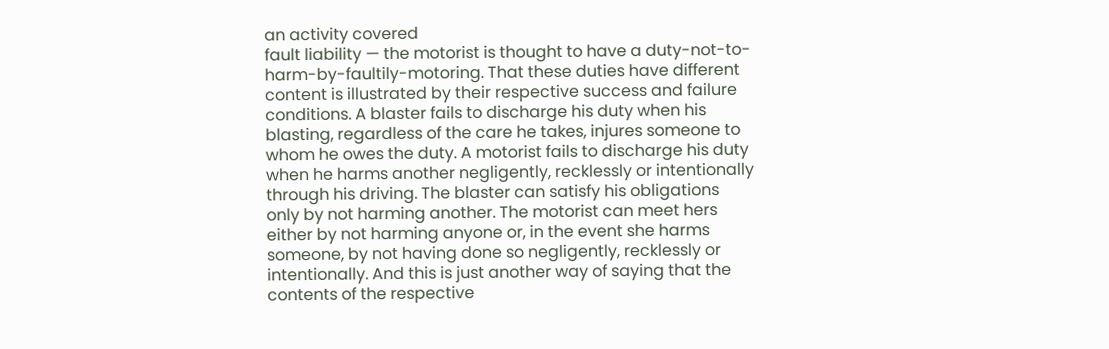an activity covered
fault liability — the motorist is thought to have a duty-not-to-
harm-by-faultily-motoring. That these duties have different
content is illustrated by their respective success and failure
conditions. A blaster fails to discharge his duty when his
blasting, regardless of the care he takes, injures someone to
whom he owes the duty. A motorist fails to discharge his duty
when he harms another negligently, recklessly or intentionally
through his driving. The blaster can satisfy his obligations
only by not harming another. The motorist can meet hers
either by not harming anyone or, in the event she harms
someone, by not having done so negligently, recklessly or
intentionally. And this is just another way of saying that the
contents of the respective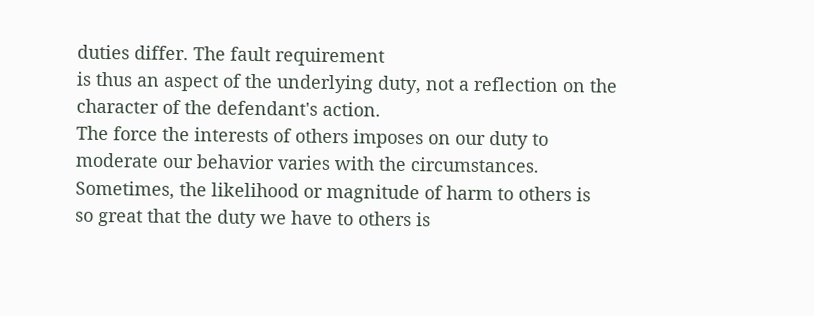duties differ. The fault requirement
is thus an aspect of the underlying duty, not a reflection on the
character of the defendant's action.
The force the interests of others imposes on our duty to
moderate our behavior varies with the circumstances.
Sometimes, the likelihood or magnitude of harm to others is
so great that the duty we have to others is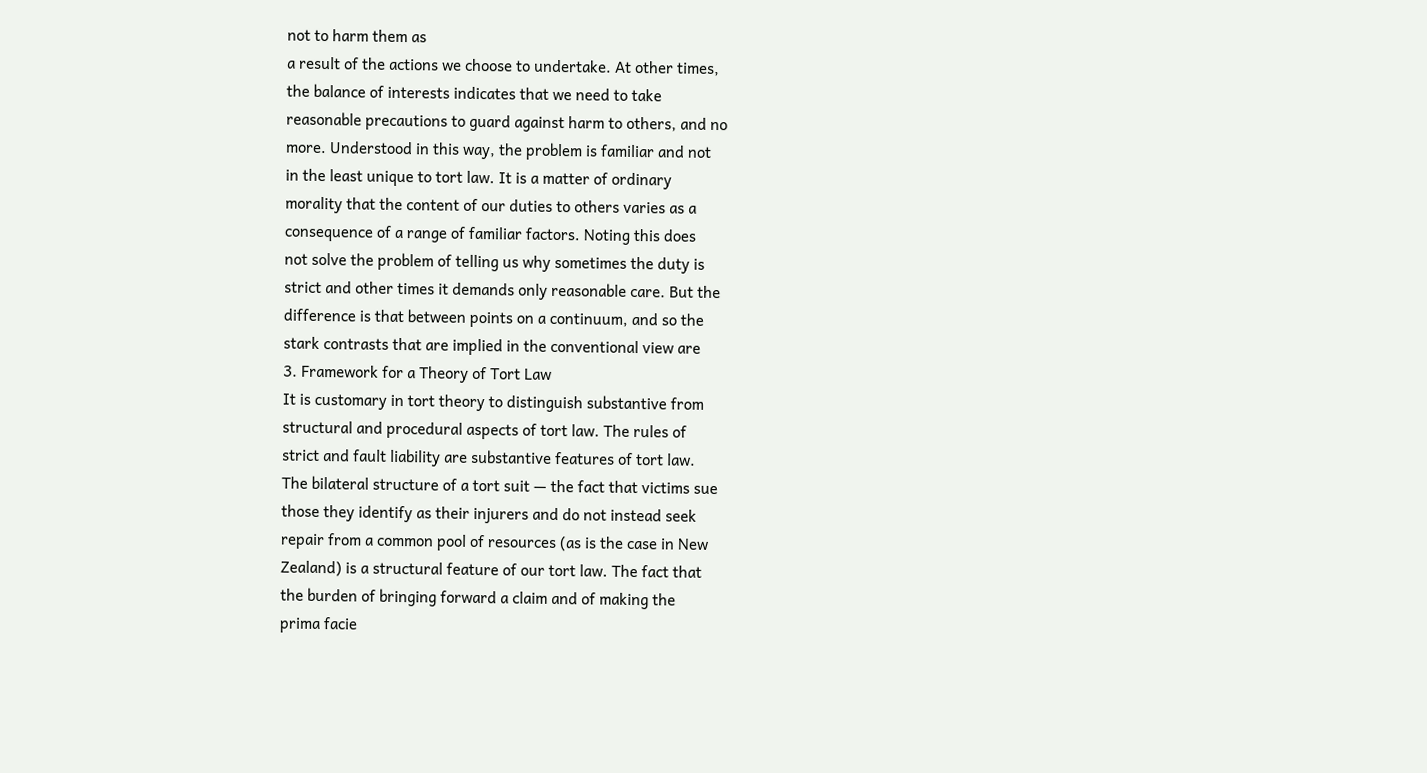not to harm them as
a result of the actions we choose to undertake. At other times,
the balance of interests indicates that we need to take
reasonable precautions to guard against harm to others, and no
more. Understood in this way, the problem is familiar and not
in the least unique to tort law. It is a matter of ordinary
morality that the content of our duties to others varies as a
consequence of a range of familiar factors. Noting this does
not solve the problem of telling us why sometimes the duty is
strict and other times it demands only reasonable care. But the
difference is that between points on a continuum, and so the
stark contrasts that are implied in the conventional view are
3. Framework for a Theory of Tort Law
It is customary in tort theory to distinguish substantive from
structural and procedural aspects of tort law. The rules of
strict and fault liability are substantive features of tort law.
The bilateral structure of a tort suit — the fact that victims sue
those they identify as their injurers and do not instead seek
repair from a common pool of resources (as is the case in New
Zealand) is a structural feature of our tort law. The fact that
the burden of bringing forward a claim and of making the
prima facie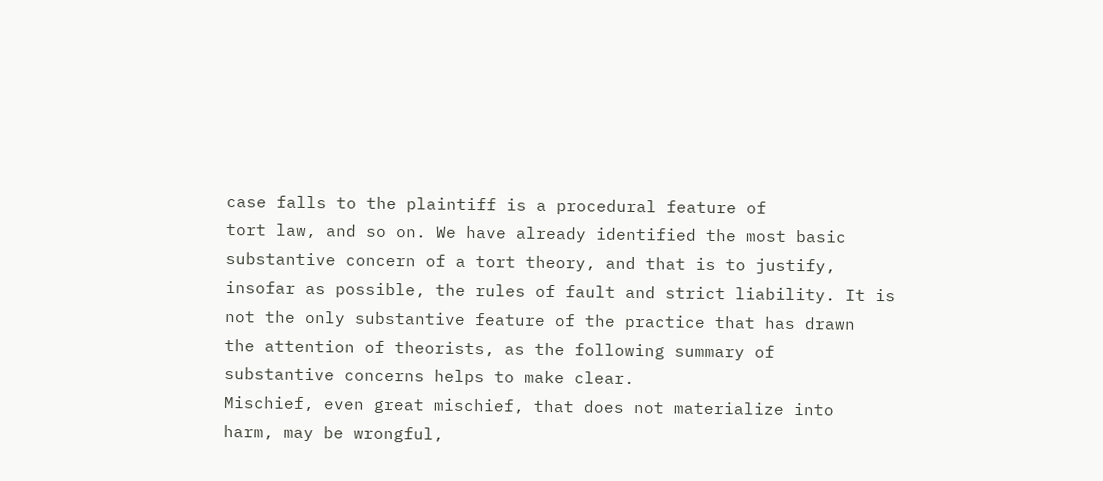case falls to the plaintiff is a procedural feature of
tort law, and so on. We have already identified the most basic
substantive concern of a tort theory, and that is to justify,
insofar as possible, the rules of fault and strict liability. It is
not the only substantive feature of the practice that has drawn
the attention of theorists, as the following summary of
substantive concerns helps to make clear.
Mischief, even great mischief, that does not materialize into
harm, may be wrongful,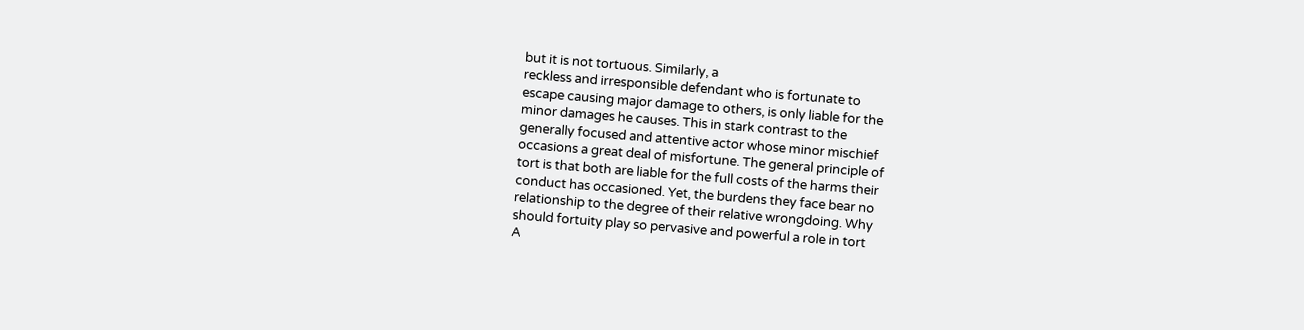but it is not tortuous. Similarly, a
reckless and irresponsible defendant who is fortunate to
escape causing major damage to others, is only liable for the
minor damages he causes. This in stark contrast to the
generally focused and attentive actor whose minor mischief
occasions a great deal of misfortune. The general principle of
tort is that both are liable for the full costs of the harms their
conduct has occasioned. Yet, the burdens they face bear no
relationship to the degree of their relative wrongdoing. Why
should fortuity play so pervasive and powerful a role in tort
A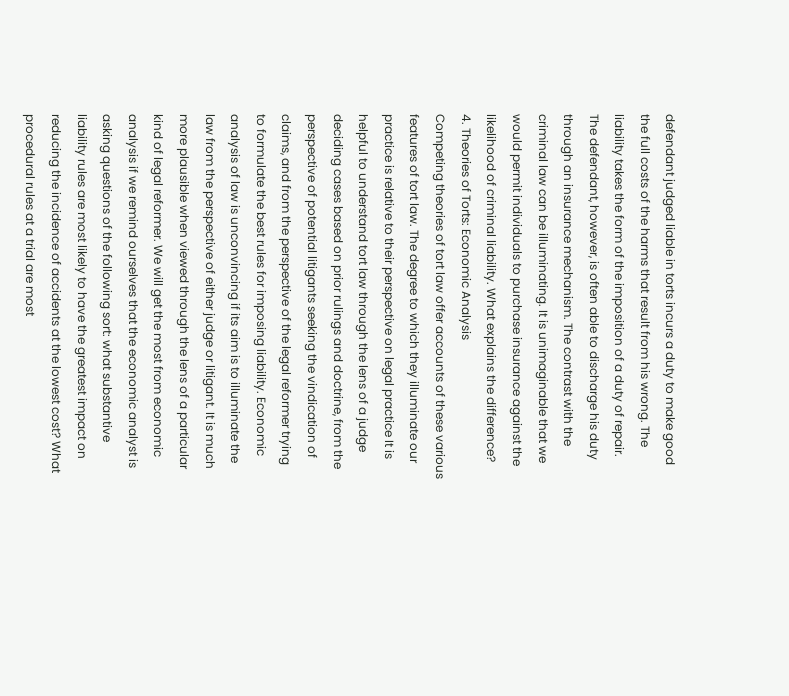defendant judged liable in torts incurs a duty to make good
the full costs of the harms that result from his wrong. The
liability takes the form of the imposition of a duty of repair.
The defendant, however, is often able to discharge his duty
through an insurance mechanism. The contrast with the
criminal law can be illuminating. It is unimaginable that we
would permit individuals to purchase insurance against the
likelihood of criminal liability. What explains the difference?
4. Theories of Torts: Economic Analysis
Competing theories of tort law offer accounts of these various
features of tort law. The degree to which they illuminate our
practice is relative to their perspective on legal practice It is
helpful to understand tort law through the lens of a judge
deciding cases based on prior rulings and doctrine, from the
perspective of potential litigants seeking the vindication of
claims, and from the perspective of the legal reformer trying
to formulate the best rules for imposing liability. Economic
analysis of law is unconvincing if its aim is to illuminate the
law from the perspective of either judge or litigant. It is much
more plausible when viewed through the lens of a particular
kind of legal reformer. We will get the most from economic
analysis if we remind ourselves that the economic analyst is
asking questions of the following sort: what substantive
liability rules are most likely to have the greatest impact on
reducing the incidence of accidents at the lowest cost? What
procedural rules at a trial are most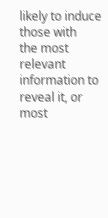likely to induce those with
the most relevant information to reveal it, or most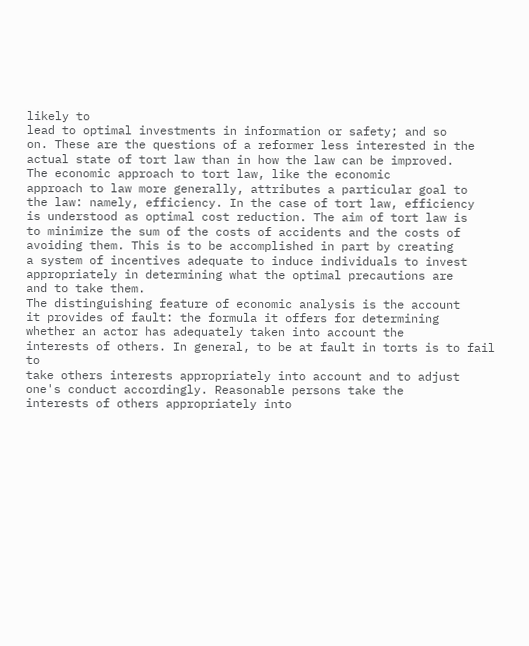likely to
lead to optimal investments in information or safety; and so
on. These are the questions of a reformer less interested in the
actual state of tort law than in how the law can be improved.
The economic approach to tort law, like the economic
approach to law more generally, attributes a particular goal to
the law: namely, efficiency. In the case of tort law, efficiency
is understood as optimal cost reduction. The aim of tort law is
to minimize the sum of the costs of accidents and the costs of
avoiding them. This is to be accomplished in part by creating
a system of incentives adequate to induce individuals to invest
appropriately in determining what the optimal precautions are
and to take them.
The distinguishing feature of economic analysis is the account
it provides of fault: the formula it offers for determining
whether an actor has adequately taken into account the
interests of others. In general, to be at fault in torts is to fail to
take others interests appropriately into account and to adjust
one's conduct accordingly. Reasonable persons take the
interests of others appropriately into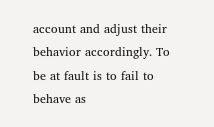account and adjust their
behavior accordingly. To be at fault is to fail to behave as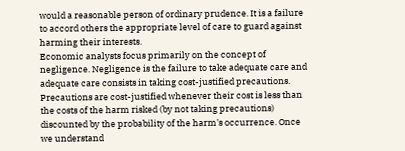would a reasonable person of ordinary prudence. It is a failure
to accord others the appropriate level of care to guard against
harming their interests.
Economic analysts focus primarily on the concept of
negligence. Negligence is the failure to take adequate care and
adequate care consists in taking cost-justified precautions.
Precautions are cost-justified whenever their cost is less than
the costs of the harm risked (by not taking precautions)
discounted by the probability of the harm's occurrence. Once
we understand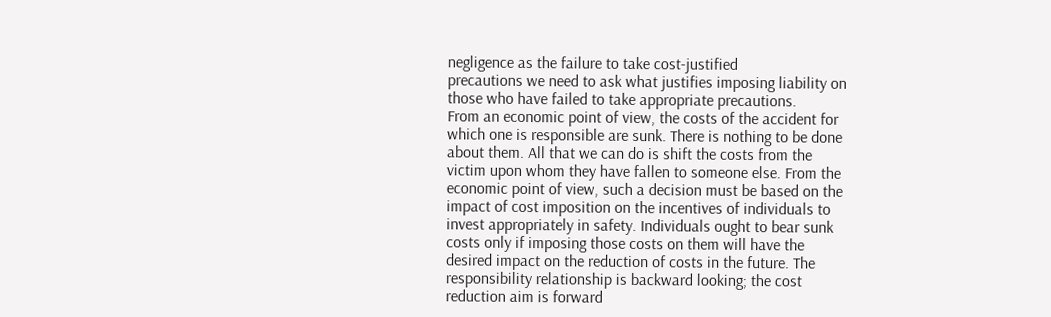negligence as the failure to take cost-justified
precautions we need to ask what justifies imposing liability on
those who have failed to take appropriate precautions.
From an economic point of view, the costs of the accident for
which one is responsible are sunk. There is nothing to be done
about them. All that we can do is shift the costs from the
victim upon whom they have fallen to someone else. From the
economic point of view, such a decision must be based on the
impact of cost imposition on the incentives of individuals to
invest appropriately in safety. Individuals ought to bear sunk
costs only if imposing those costs on them will have the
desired impact on the reduction of costs in the future. The
responsibility relationship is backward looking; the cost
reduction aim is forward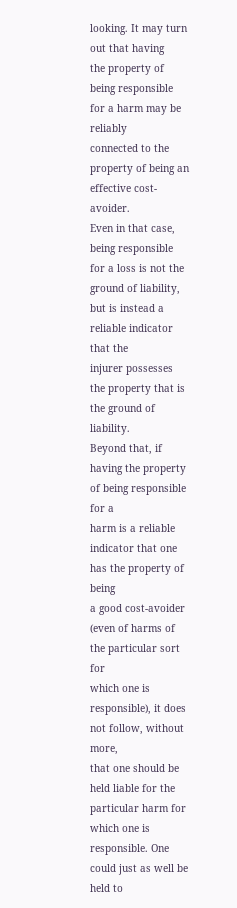looking. It may turn out that having
the property of being responsible for a harm may be reliably
connected to the property of being an effective cost-avoider.
Even in that case, being responsible for a loss is not the
ground of liability, but is instead a reliable indicator that the
injurer possesses the property that is the ground of liability.
Beyond that, if having the property of being responsible for a
harm is a reliable indicator that one has the property of being
a good cost-avoider (even of harms of the particular sort for
which one is responsible), it does not follow, without more,
that one should be held liable for the particular harm for
which one is responsible. One could just as well be held to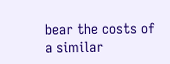bear the costs of a similar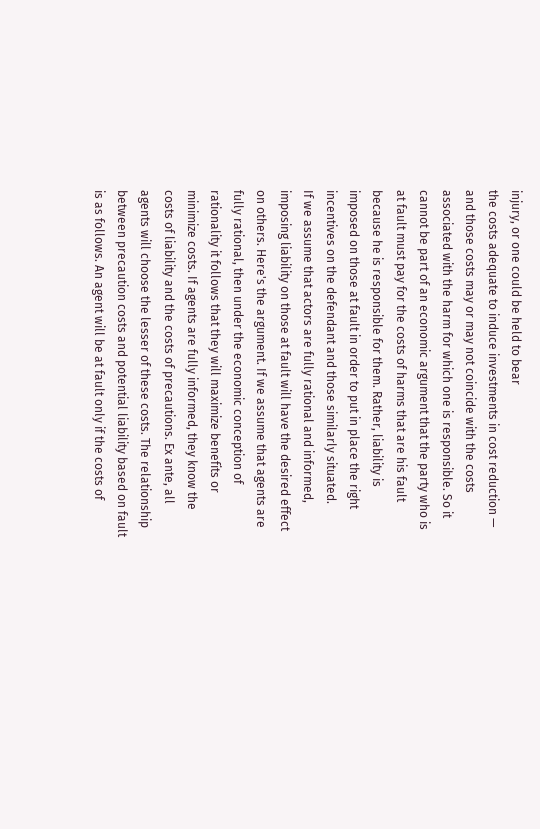injury, or one could be held to bear
the costs adequate to induce investments in cost reduction —
and those costs may or may not coincide with the costs
associated with the harm for which one is responsible. So it
cannot be part of an economic argument that the party who is
at fault must pay for the costs of harms that are his fault
because he is responsible for them. Rather, liability is
imposed on those at fault in order to put in place the right
incentives on the defendant and those similarly situated.
If we assume that actors are fully rational and informed,
imposing liability on those at fault will have the desired effect
on others. Here's the argument. If we assume that agents are
fully rational, then under the economic conception of
rationality it follows that they will maximize benefits or
minimize costs. If agents are fully informed, they know the
costs of liability and the costs of precautions. Ex ante, all
agents will choose the lesser of these costs. The relationship
between precaution costs and potential liability based on fault
is as follows. An agent will be at fault only if the costs of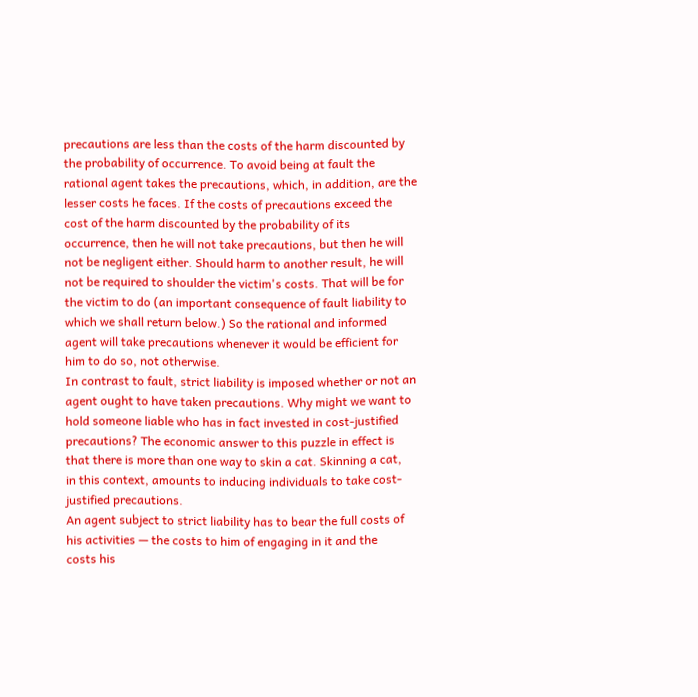precautions are less than the costs of the harm discounted by
the probability of occurrence. To avoid being at fault the
rational agent takes the precautions, which, in addition, are the
lesser costs he faces. If the costs of precautions exceed the
cost of the harm discounted by the probability of its
occurrence, then he will not take precautions, but then he will
not be negligent either. Should harm to another result, he will
not be required to shoulder the victim's costs. That will be for
the victim to do (an important consequence of fault liability to
which we shall return below.) So the rational and informed
agent will take precautions whenever it would be efficient for
him to do so, not otherwise.
In contrast to fault, strict liability is imposed whether or not an
agent ought to have taken precautions. Why might we want to
hold someone liable who has in fact invested in cost-justified
precautions? The economic answer to this puzzle in effect is
that there is more than one way to skin a cat. Skinning a cat,
in this context, amounts to inducing individuals to take cost-
justified precautions.
An agent subject to strict liability has to bear the full costs of
his activities — the costs to him of engaging in it and the
costs his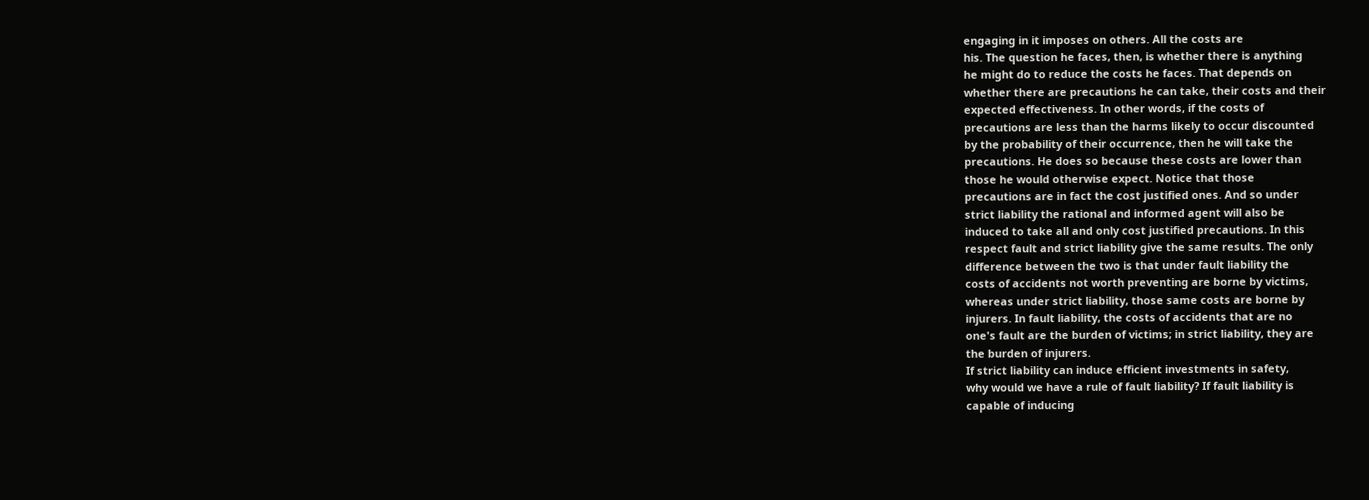engaging in it imposes on others. All the costs are
his. The question he faces, then, is whether there is anything
he might do to reduce the costs he faces. That depends on
whether there are precautions he can take, their costs and their
expected effectiveness. In other words, if the costs of
precautions are less than the harms likely to occur discounted
by the probability of their occurrence, then he will take the
precautions. He does so because these costs are lower than
those he would otherwise expect. Notice that those
precautions are in fact the cost justified ones. And so under
strict liability the rational and informed agent will also be
induced to take all and only cost justified precautions. In this
respect fault and strict liability give the same results. The only
difference between the two is that under fault liability the
costs of accidents not worth preventing are borne by victims,
whereas under strict liability, those same costs are borne by
injurers. In fault liability, the costs of accidents that are no
one's fault are the burden of victims; in strict liability, they are
the burden of injurers.
If strict liability can induce efficient investments in safety,
why would we have a rule of fault liability? If fault liability is
capable of inducing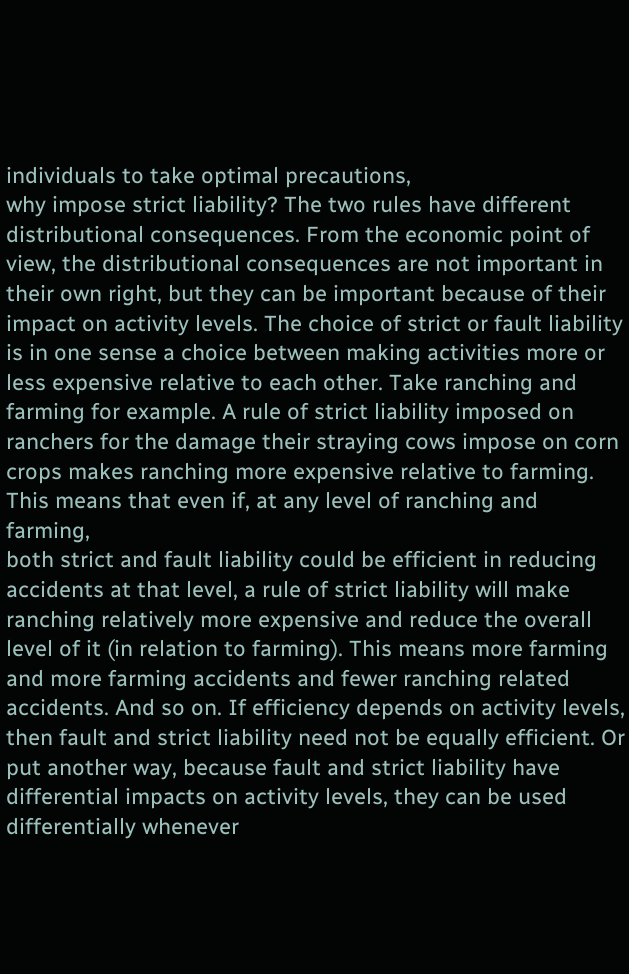individuals to take optimal precautions,
why impose strict liability? The two rules have different
distributional consequences. From the economic point of
view, the distributional consequences are not important in
their own right, but they can be important because of their
impact on activity levels. The choice of strict or fault liability
is in one sense a choice between making activities more or
less expensive relative to each other. Take ranching and
farming for example. A rule of strict liability imposed on
ranchers for the damage their straying cows impose on corn
crops makes ranching more expensive relative to farming.
This means that even if, at any level of ranching and farming,
both strict and fault liability could be efficient in reducing
accidents at that level, a rule of strict liability will make
ranching relatively more expensive and reduce the overall
level of it (in relation to farming). This means more farming
and more farming accidents and fewer ranching related
accidents. And so on. If efficiency depends on activity levels,
then fault and strict liability need not be equally efficient. Or
put another way, because fault and strict liability have
differential impacts on activity levels, they can be used
differentially whenever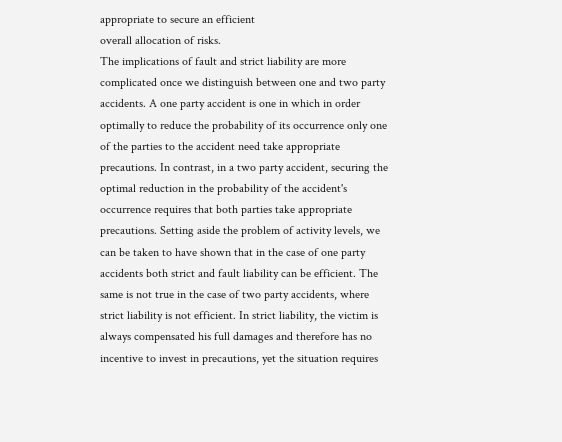appropriate to secure an efficient
overall allocation of risks.
The implications of fault and strict liability are more
complicated once we distinguish between one and two party
accidents. A one party accident is one in which in order
optimally to reduce the probability of its occurrence only one
of the parties to the accident need take appropriate
precautions. In contrast, in a two party accident, securing the
optimal reduction in the probability of the accident's
occurrence requires that both parties take appropriate
precautions. Setting aside the problem of activity levels, we
can be taken to have shown that in the case of one party
accidents both strict and fault liability can be efficient. The
same is not true in the case of two party accidents, where
strict liability is not efficient. In strict liability, the victim is
always compensated his full damages and therefore has no
incentive to invest in precautions, yet the situation requires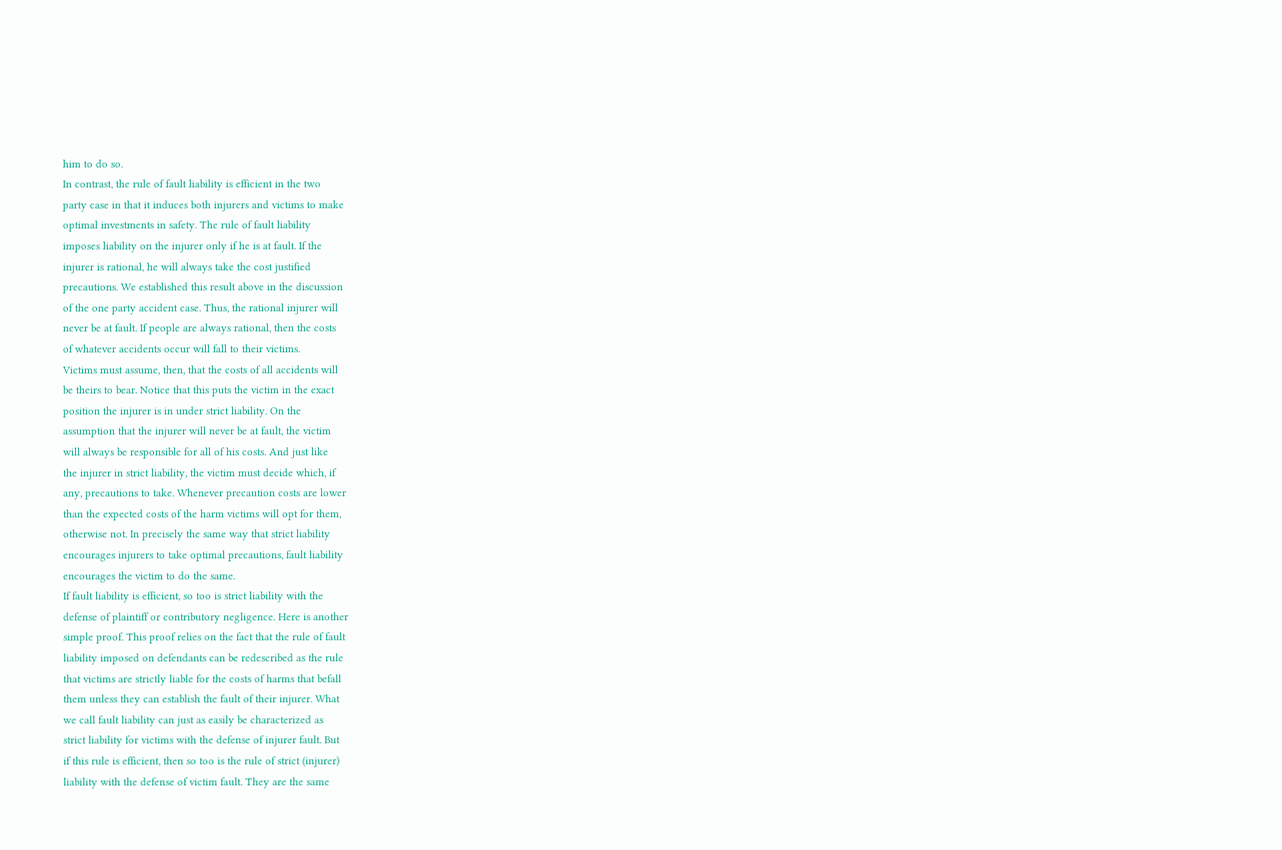him to do so.
In contrast, the rule of fault liability is efficient in the two
party case in that it induces both injurers and victims to make
optimal investments in safety. The rule of fault liability
imposes liability on the injurer only if he is at fault. If the
injurer is rational, he will always take the cost justified
precautions. We established this result above in the discussion
of the one party accident case. Thus, the rational injurer will
never be at fault. If people are always rational, then the costs
of whatever accidents occur will fall to their victims.
Victims must assume, then, that the costs of all accidents will
be theirs to bear. Notice that this puts the victim in the exact
position the injurer is in under strict liability. On the
assumption that the injurer will never be at fault, the victim
will always be responsible for all of his costs. And just like
the injurer in strict liability, the victim must decide which, if
any, precautions to take. Whenever precaution costs are lower
than the expected costs of the harm victims will opt for them,
otherwise not. In precisely the same way that strict liability
encourages injurers to take optimal precautions, fault liability
encourages the victim to do the same.
If fault liability is efficient, so too is strict liability with the
defense of plaintiff or contributory negligence. Here is another
simple proof. This proof relies on the fact that the rule of fault
liability imposed on defendants can be redescribed as the rule
that victims are strictly liable for the costs of harms that befall
them unless they can establish the fault of their injurer. What
we call fault liability can just as easily be characterized as
strict liability for victims with the defense of injurer fault. But
if this rule is efficient, then so too is the rule of strict (injurer)
liability with the defense of victim fault. They are the same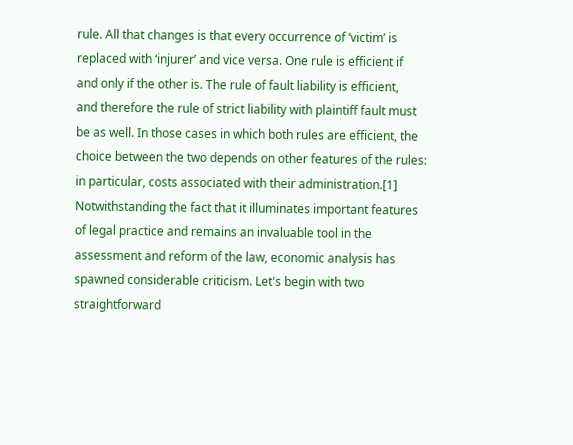rule. All that changes is that every occurrence of ‘victim’ is
replaced with ‘injurer’ and vice versa. One rule is efficient if
and only if the other is. The rule of fault liability is efficient,
and therefore the rule of strict liability with plaintiff fault must
be as well. In those cases in which both rules are efficient, the
choice between the two depends on other features of the rules:
in particular, costs associated with their administration.[1]
Notwithstanding the fact that it illuminates important features
of legal practice and remains an invaluable tool in the
assessment and reform of the law, economic analysis has
spawned considerable criticism. Let's begin with two
straightforward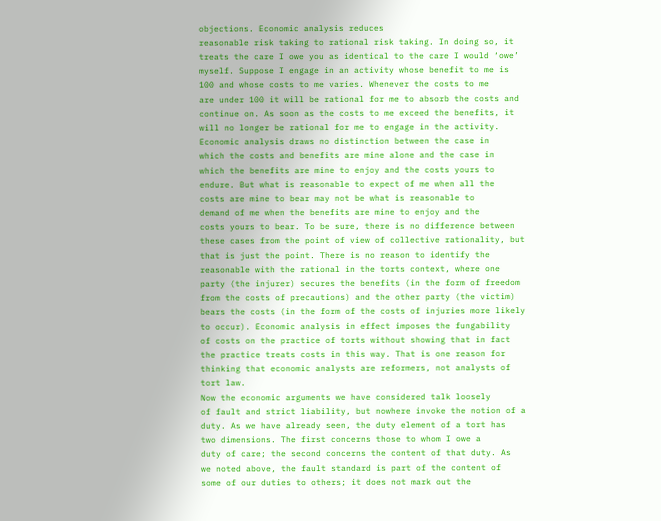objections. Economic analysis reduces
reasonable risk taking to rational risk taking. In doing so, it
treats the care I owe you as identical to the care I would ‘owe’
myself. Suppose I engage in an activity whose benefit to me is
100 and whose costs to me varies. Whenever the costs to me
are under 100 it will be rational for me to absorb the costs and
continue on. As soon as the costs to me exceed the benefits, it
will no longer be rational for me to engage in the activity.
Economic analysis draws no distinction between the case in
which the costs and benefits are mine alone and the case in
which the benefits are mine to enjoy and the costs yours to
endure. But what is reasonable to expect of me when all the
costs are mine to bear may not be what is reasonable to
demand of me when the benefits are mine to enjoy and the
costs yours to bear. To be sure, there is no difference between
these cases from the point of view of collective rationality, but
that is just the point. There is no reason to identify the
reasonable with the rational in the torts context, where one
party (the injurer) secures the benefits (in the form of freedom
from the costs of precautions) and the other party (the victim)
bears the costs (in the form of the costs of injuries more likely
to occur). Economic analysis in effect imposes the fungability
of costs on the practice of torts without showing that in fact
the practice treats costs in this way. That is one reason for
thinking that economic analysts are reformers, not analysts of
tort law.
Now the economic arguments we have considered talk loosely
of fault and strict liability, but nowhere invoke the notion of a
duty. As we have already seen, the duty element of a tort has
two dimensions. The first concerns those to whom I owe a
duty of care; the second concerns the content of that duty. As
we noted above, the fault standard is part of the content of
some of our duties to others; it does not mark out the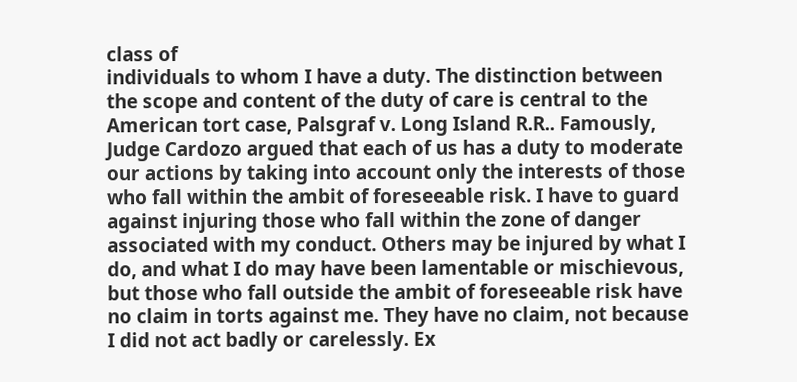class of
individuals to whom I have a duty. The distinction between
the scope and content of the duty of care is central to the
American tort case, Palsgraf v. Long Island R.R.. Famously,
Judge Cardozo argued that each of us has a duty to moderate
our actions by taking into account only the interests of those
who fall within the ambit of foreseeable risk. I have to guard
against injuring those who fall within the zone of danger
associated with my conduct. Others may be injured by what I
do, and what I do may have been lamentable or mischievous,
but those who fall outside the ambit of foreseeable risk have
no claim in torts against me. They have no claim, not because
I did not act badly or carelessly. Ex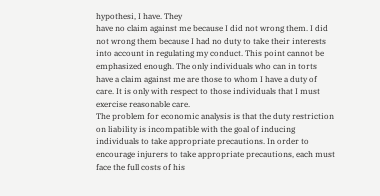hypothesi, I have. They
have no claim against me because I did not wrong them. I did
not wrong them because I had no duty to take their interests
into account in regulating my conduct. This point cannot be
emphasized enough. The only individuals who can in torts
have a claim against me are those to whom I have a duty of
care. It is only with respect to those individuals that I must
exercise reasonable care.
The problem for economic analysis is that the duty restriction
on liability is incompatible with the goal of inducing
individuals to take appropriate precautions. In order to
encourage injurers to take appropriate precautions, each must
face the full costs of his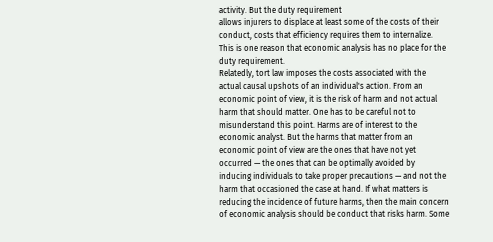activity. But the duty requirement
allows injurers to displace at least some of the costs of their
conduct, costs that efficiency requires them to internalize.
This is one reason that economic analysis has no place for the
duty requirement.
Relatedly, tort law imposes the costs associated with the
actual causal upshots of an individual's action. From an
economic point of view, it is the risk of harm and not actual
harm that should matter. One has to be careful not to
misunderstand this point. Harms are of interest to the
economic analyst. But the harms that matter from an
economic point of view are the ones that have not yet
occurred — the ones that can be optimally avoided by
inducing individuals to take proper precautions — and not the
harm that occasioned the case at hand. If what matters is
reducing the incidence of future harms, then the main concern
of economic analysis should be conduct that risks harm. Some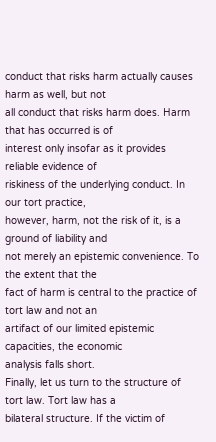conduct that risks harm actually causes harm as well, but not
all conduct that risks harm does. Harm that has occurred is of
interest only insofar as it provides reliable evidence of
riskiness of the underlying conduct. In our tort practice,
however, harm, not the risk of it, is a ground of liability and
not merely an epistemic convenience. To the extent that the
fact of harm is central to the practice of tort law and not an
artifact of our limited epistemic capacities, the economic
analysis falls short.
Finally, let us turn to the structure of tort law. Tort law has a
bilateral structure. If the victim of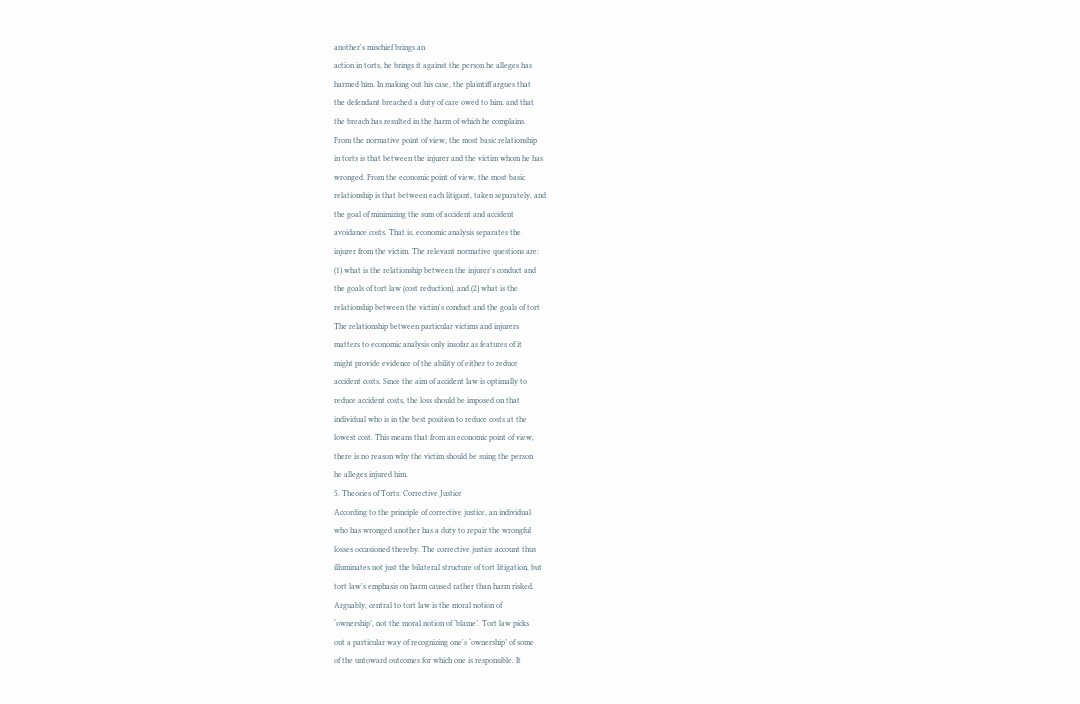another's mischief brings an
action in torts, he brings it against the person he alleges has
harmed him. In making out his case, the plaintiff argues that
the defendant breached a duty of care owed to him, and that
the breach has resulted in the harm of which he complains.
From the normative point of view, the most basic relationship
in torts is that between the injurer and the victim whom he has
wronged. From the economic point of view, the most basic
relationship is that between each litigant, taken separately, and
the goal of minimizing the sum of accident and accident
avoidance costs. That is, economic analysis separates the
injurer from the victim. The relevant normative questions are:
(1) what is the relationship between the injurer's conduct and
the goals of tort law (cost reduction), and (2) what is the
relationship between the victim's conduct and the goals of tort
The relationship between particular victims and injurers
matters to economic analysis only insofar as features of it
might provide evidence of the ability of either to reduce
accident costs. Since the aim of accident law is optimally to
reduce accident costs, the loss should be imposed on that
individual who is in the best position to reduce costs at the
lowest cost. This means that from an economic point of view,
there is no reason why the victim should be suing the person
he alleges injured him.
5. Theories of Torts: Corrective Justice
According to the principle of corrective justice, an individual
who has wronged another has a duty to repair the wrongful
losses occasioned thereby. The corrective justice account thus
illuminates not just the bilateral structure of tort litigation, but
tort law's emphasis on harm caused rather than harm risked.
Arguably, central to tort law is the moral notion of
‘ownership’, not the moral notion of ‘blame’. Tort law picks
out a particular way of recognizing one's ‘ownership’ of some
of the untoward outcomes for which one is responsible. It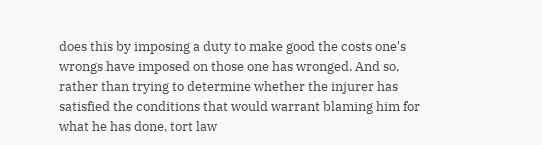does this by imposing a duty to make good the costs one's
wrongs have imposed on those one has wronged. And so,
rather than trying to determine whether the injurer has
satisfied the conditions that would warrant blaming him for
what he has done, tort law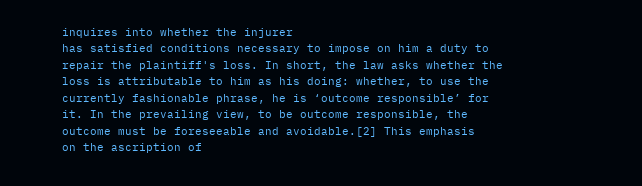inquires into whether the injurer
has satisfied conditions necessary to impose on him a duty to
repair the plaintiff's loss. In short, the law asks whether the
loss is attributable to him as his doing: whether, to use the
currently fashionable phrase, he is ‘outcome responsible’ for
it. In the prevailing view, to be outcome responsible, the
outcome must be foreseeable and avoidable.[2] This emphasis
on the ascription of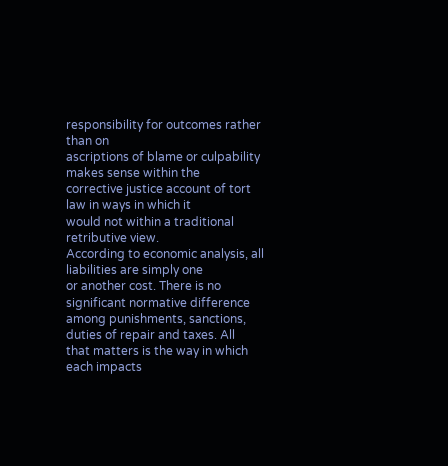responsibility for outcomes rather than on
ascriptions of blame or culpability makes sense within the
corrective justice account of tort law in ways in which it
would not within a traditional retributive view.
According to economic analysis, all liabilities are simply one
or another cost. There is no significant normative difference
among punishments, sanctions, duties of repair and taxes. All
that matters is the way in which each impacts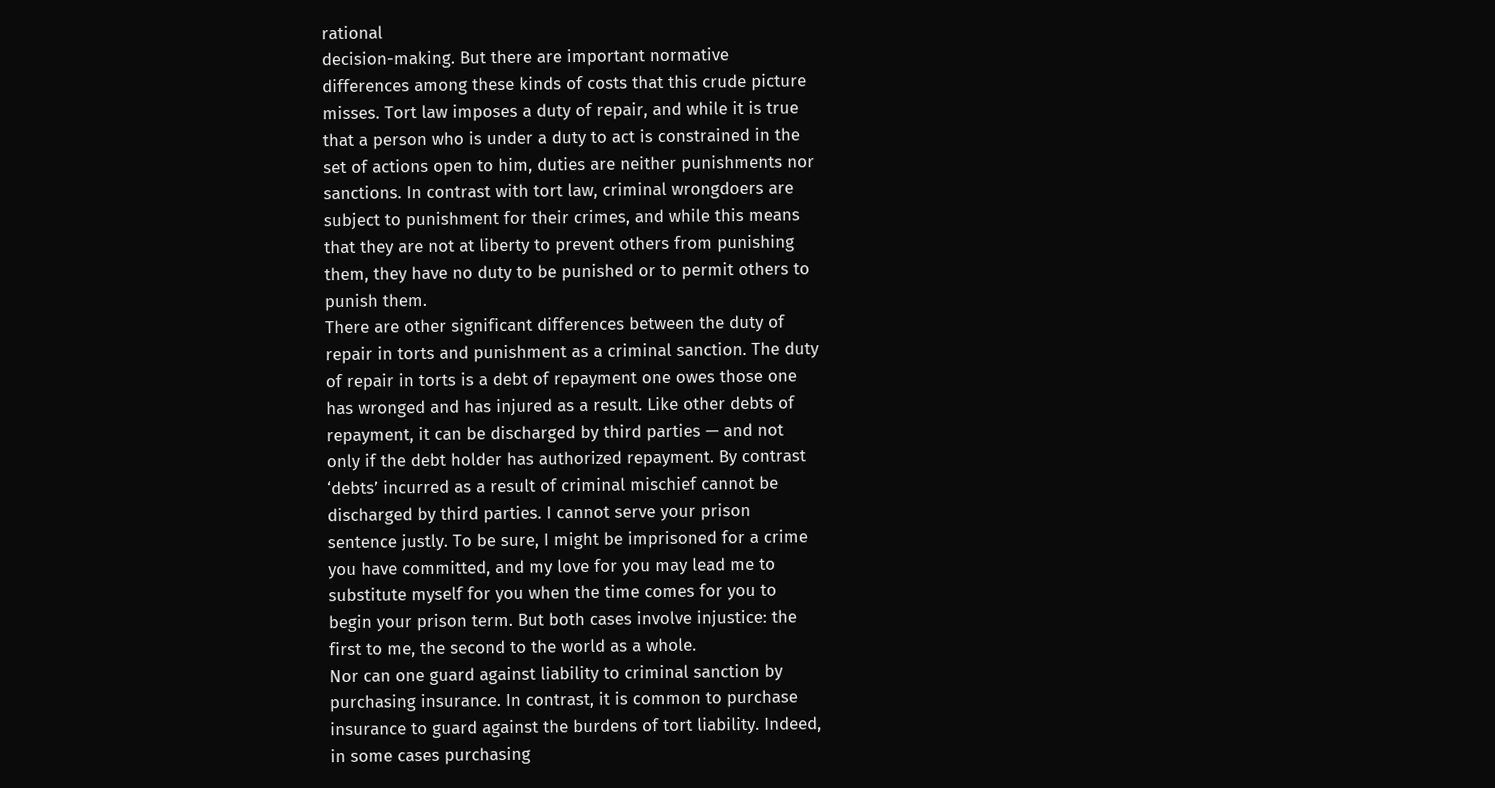rational
decision-making. But there are important normative
differences among these kinds of costs that this crude picture
misses. Tort law imposes a duty of repair, and while it is true
that a person who is under a duty to act is constrained in the
set of actions open to him, duties are neither punishments nor
sanctions. In contrast with tort law, criminal wrongdoers are
subject to punishment for their crimes, and while this means
that they are not at liberty to prevent others from punishing
them, they have no duty to be punished or to permit others to
punish them.
There are other significant differences between the duty of
repair in torts and punishment as a criminal sanction. The duty
of repair in torts is a debt of repayment one owes those one
has wronged and has injured as a result. Like other debts of
repayment, it can be discharged by third parties — and not
only if the debt holder has authorized repayment. By contrast
‘debts’ incurred as a result of criminal mischief cannot be
discharged by third parties. I cannot serve your prison
sentence justly. To be sure, I might be imprisoned for a crime
you have committed, and my love for you may lead me to
substitute myself for you when the time comes for you to
begin your prison term. But both cases involve injustice: the
first to me, the second to the world as a whole.
Nor can one guard against liability to criminal sanction by
purchasing insurance. In contrast, it is common to purchase
insurance to guard against the burdens of tort liability. Indeed,
in some cases purchasing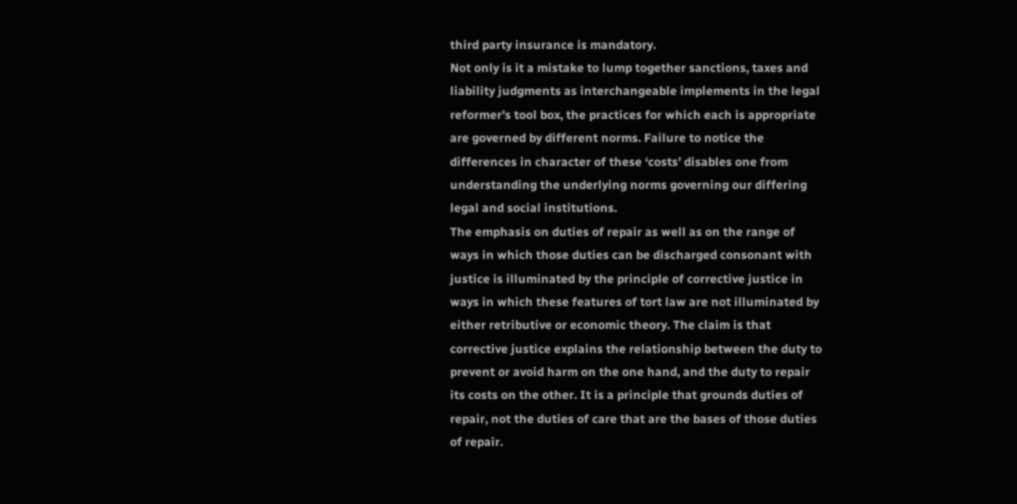third party insurance is mandatory.
Not only is it a mistake to lump together sanctions, taxes and
liability judgments as interchangeable implements in the legal
reformer's tool box, the practices for which each is appropriate
are governed by different norms. Failure to notice the
differences in character of these ‘costs’ disables one from
understanding the underlying norms governing our differing
legal and social institutions.
The emphasis on duties of repair as well as on the range of
ways in which those duties can be discharged consonant with
justice is illuminated by the principle of corrective justice in
ways in which these features of tort law are not illuminated by
either retributive or economic theory. The claim is that
corrective justice explains the relationship between the duty to
prevent or avoid harm on the one hand, and the duty to repair
its costs on the other. It is a principle that grounds duties of
repair, not the duties of care that are the bases of those duties
of repair.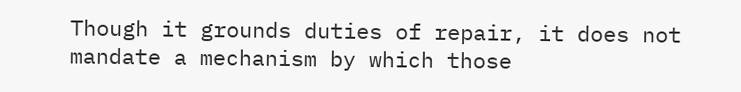Though it grounds duties of repair, it does not
mandate a mechanism by which those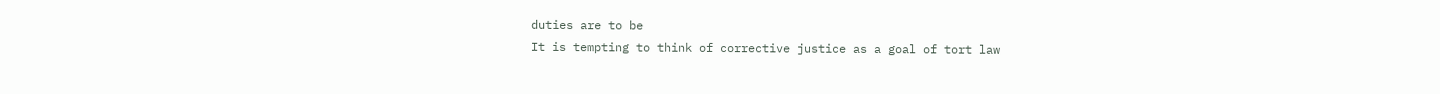duties are to be
It is tempting to think of corrective justice as a goal of tort law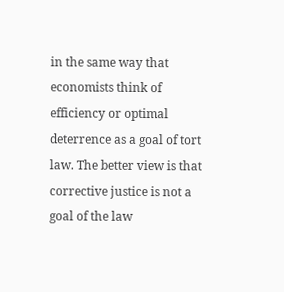in the same way that economists think of efficiency or optimal
deterrence as a goal of tort law. The better view is that
corrective justice is not a goal of the law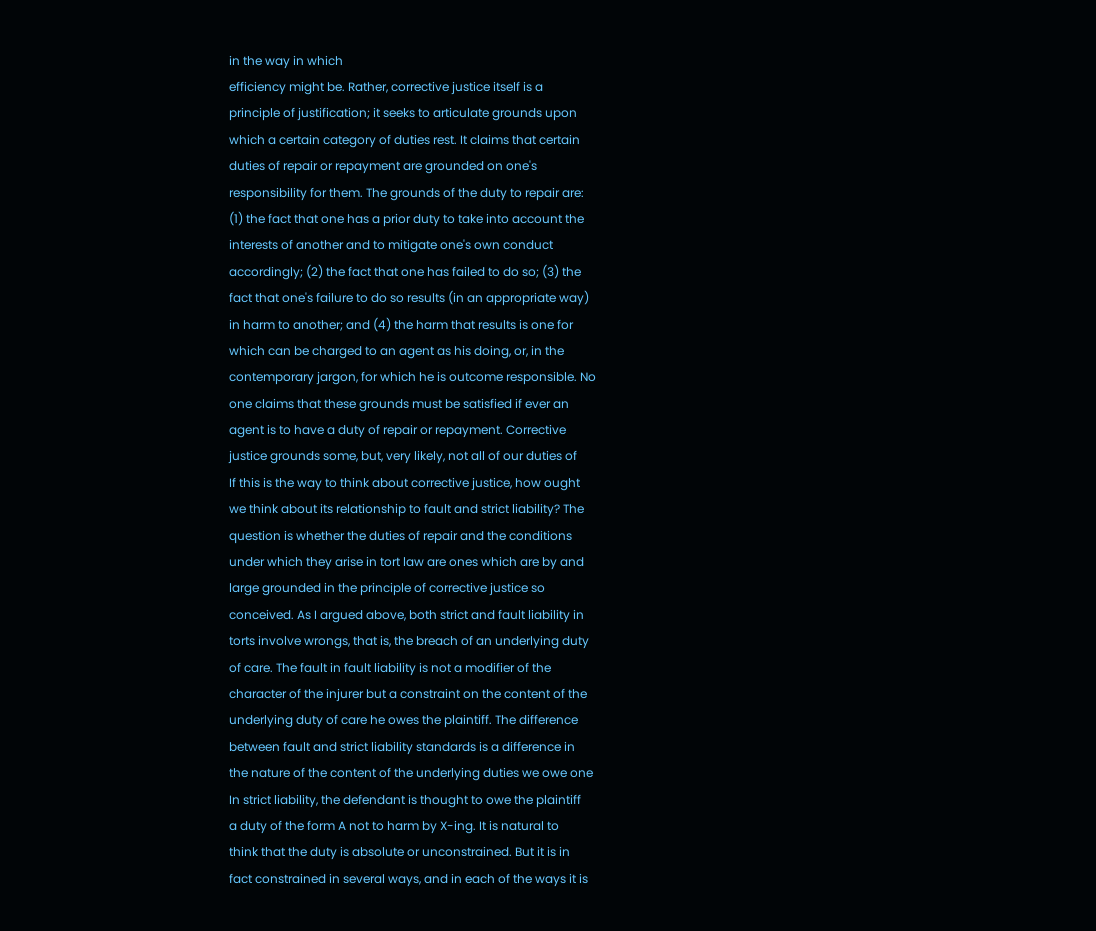in the way in which
efficiency might be. Rather, corrective justice itself is a
principle of justification; it seeks to articulate grounds upon
which a certain category of duties rest. It claims that certain
duties of repair or repayment are grounded on one's
responsibility for them. The grounds of the duty to repair are:
(1) the fact that one has a prior duty to take into account the
interests of another and to mitigate one's own conduct
accordingly; (2) the fact that one has failed to do so; (3) the
fact that one's failure to do so results (in an appropriate way)
in harm to another; and (4) the harm that results is one for
which can be charged to an agent as his doing, or, in the
contemporary jargon, for which he is outcome responsible. No
one claims that these grounds must be satisfied if ever an
agent is to have a duty of repair or repayment. Corrective
justice grounds some, but, very likely, not all of our duties of
If this is the way to think about corrective justice, how ought
we think about its relationship to fault and strict liability? The
question is whether the duties of repair and the conditions
under which they arise in tort law are ones which are by and
large grounded in the principle of corrective justice so
conceived. As I argued above, both strict and fault liability in
torts involve wrongs, that is, the breach of an underlying duty
of care. The fault in fault liability is not a modifier of the
character of the injurer but a constraint on the content of the
underlying duty of care he owes the plaintiff. The difference
between fault and strict liability standards is a difference in
the nature of the content of the underlying duties we owe one
In strict liability, the defendant is thought to owe the plaintiff
a duty of the form A not to harm by X-ing. It is natural to
think that the duty is absolute or unconstrained. But it is in
fact constrained in several ways, and in each of the ways it is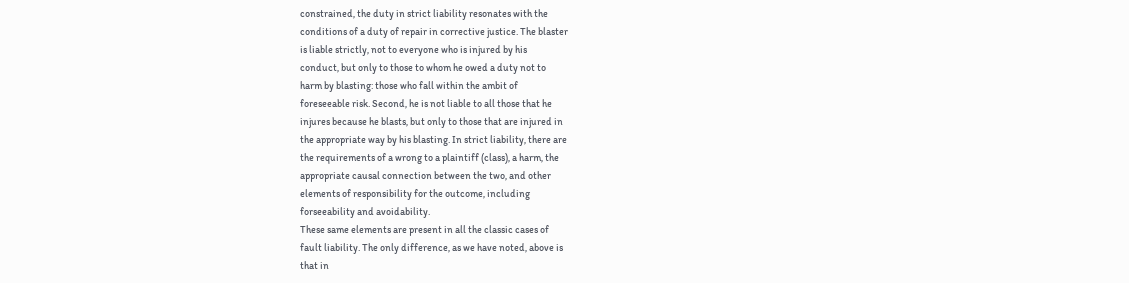constrained, the duty in strict liability resonates with the
conditions of a duty of repair in corrective justice. The blaster
is liable strictly, not to everyone who is injured by his
conduct, but only to those to whom he owed a duty not to
harm by blasting: those who fall within the ambit of
foreseeable risk. Second, he is not liable to all those that he
injures because he blasts, but only to those that are injured in
the appropriate way by his blasting. In strict liability, there are
the requirements of a wrong to a plaintiff (class), a harm, the
appropriate causal connection between the two, and other
elements of responsibility for the outcome, including
forseeability and avoidability.
These same elements are present in all the classic cases of
fault liability. The only difference, as we have noted, above is
that in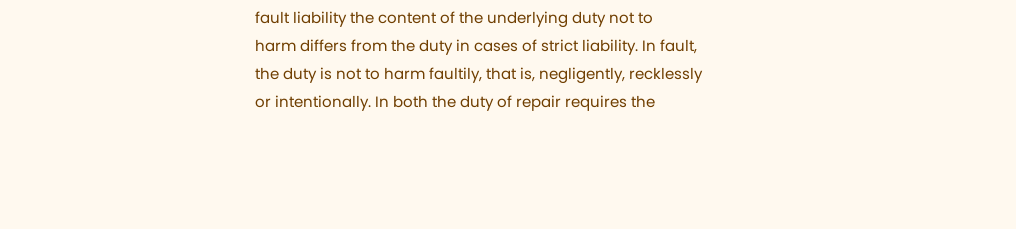fault liability the content of the underlying duty not to
harm differs from the duty in cases of strict liability. In fault,
the duty is not to harm faultily, that is, negligently, recklessly
or intentionally. In both the duty of repair requires the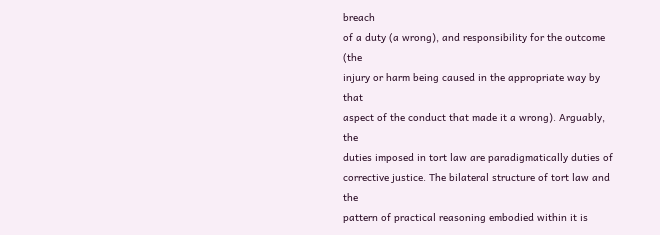breach
of a duty (a wrong), and responsibility for the outcome (the
injury or harm being caused in the appropriate way by that
aspect of the conduct that made it a wrong). Arguably, the
duties imposed in tort law are paradigmatically duties of
corrective justice. The bilateral structure of tort law and the
pattern of practical reasoning embodied within it is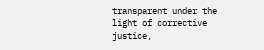transparent under the light of corrective justice,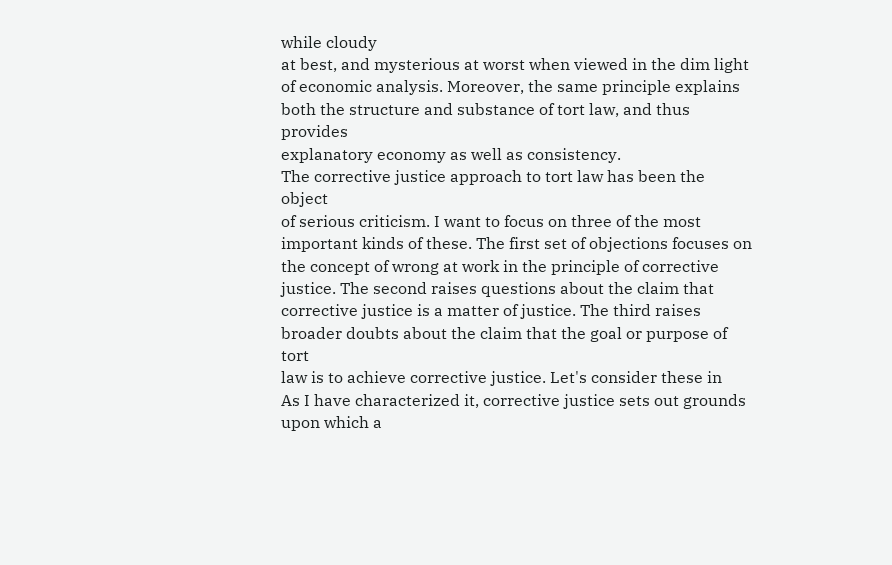while cloudy
at best, and mysterious at worst when viewed in the dim light
of economic analysis. Moreover, the same principle explains
both the structure and substance of tort law, and thus provides
explanatory economy as well as consistency.
The corrective justice approach to tort law has been the object
of serious criticism. I want to focus on three of the most
important kinds of these. The first set of objections focuses on
the concept of wrong at work in the principle of corrective
justice. The second raises questions about the claim that
corrective justice is a matter of justice. The third raises
broader doubts about the claim that the goal or purpose of tort
law is to achieve corrective justice. Let's consider these in
As I have characterized it, corrective justice sets out grounds
upon which a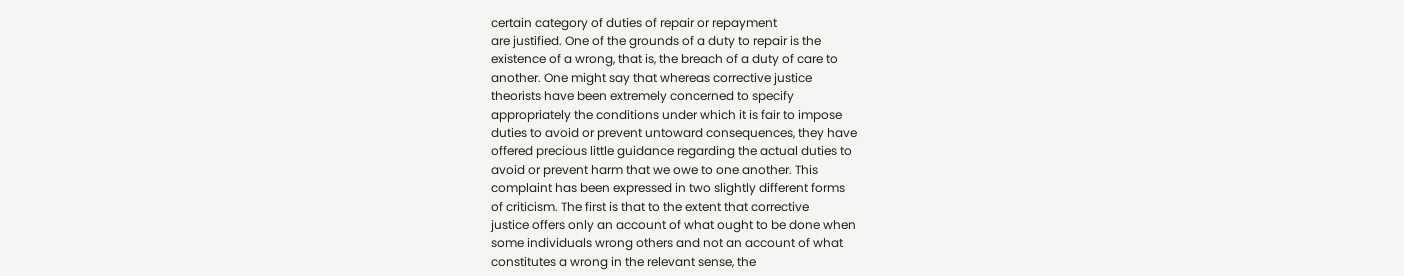certain category of duties of repair or repayment
are justified. One of the grounds of a duty to repair is the
existence of a wrong, that is, the breach of a duty of care to
another. One might say that whereas corrective justice
theorists have been extremely concerned to specify
appropriately the conditions under which it is fair to impose
duties to avoid or prevent untoward consequences, they have
offered precious little guidance regarding the actual duties to
avoid or prevent harm that we owe to one another. This
complaint has been expressed in two slightly different forms
of criticism. The first is that to the extent that corrective
justice offers only an account of what ought to be done when
some individuals wrong others and not an account of what
constitutes a wrong in the relevant sense, the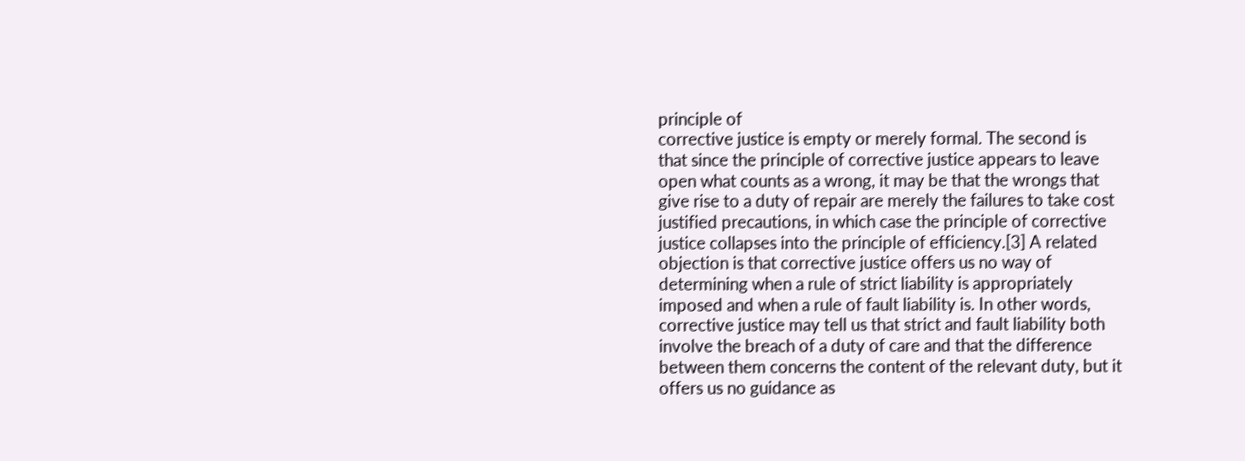principle of
corrective justice is empty or merely formal. The second is
that since the principle of corrective justice appears to leave
open what counts as a wrong, it may be that the wrongs that
give rise to a duty of repair are merely the failures to take cost
justified precautions, in which case the principle of corrective
justice collapses into the principle of efficiency.[3] A related
objection is that corrective justice offers us no way of
determining when a rule of strict liability is appropriately
imposed and when a rule of fault liability is. In other words,
corrective justice may tell us that strict and fault liability both
involve the breach of a duty of care and that the difference
between them concerns the content of the relevant duty, but it
offers us no guidance as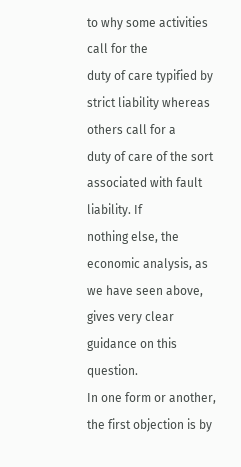to why some activities call for the
duty of care typified by strict liability whereas others call for a
duty of care of the sort associated with fault liability. If
nothing else, the economic analysis, as we have seen above,
gives very clear guidance on this question.
In one form or another, the first objection is by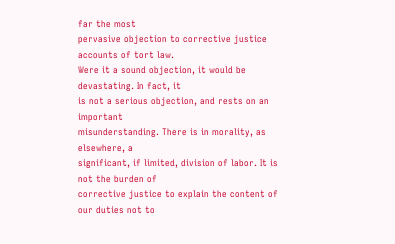far the most
pervasive objection to corrective justice accounts of tort law.
Were it a sound objection, it would be devastating. In fact, it
is not a serious objection, and rests on an important
misunderstanding. There is in morality, as elsewhere, a
significant, if limited, division of labor. It is not the burden of
corrective justice to explain the content of our duties not to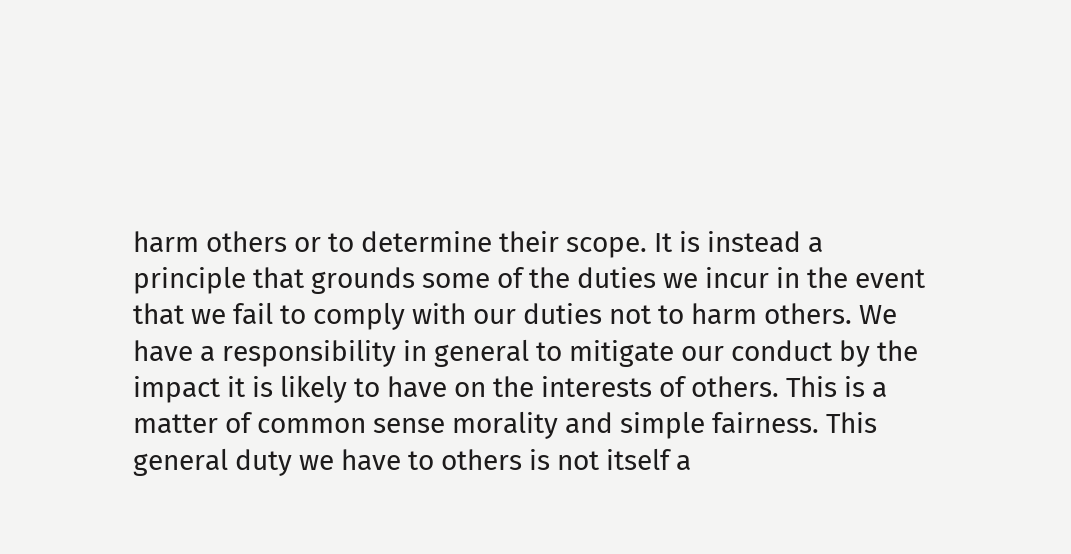harm others or to determine their scope. It is instead a
principle that grounds some of the duties we incur in the event
that we fail to comply with our duties not to harm others. We
have a responsibility in general to mitigate our conduct by the
impact it is likely to have on the interests of others. This is a
matter of common sense morality and simple fairness. This
general duty we have to others is not itself a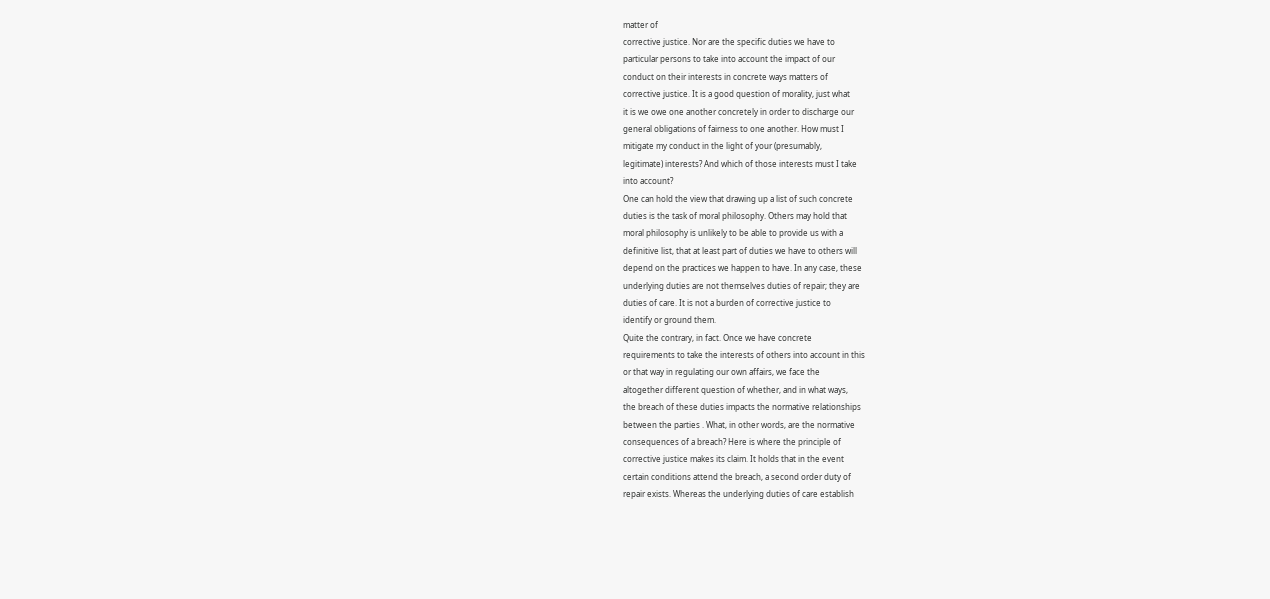matter of
corrective justice. Nor are the specific duties we have to
particular persons to take into account the impact of our
conduct on their interests in concrete ways matters of
corrective justice. It is a good question of morality, just what
it is we owe one another concretely in order to discharge our
general obligations of fairness to one another. How must I
mitigate my conduct in the light of your (presumably,
legitimate) interests? And which of those interests must I take
into account?
One can hold the view that drawing up a list of such concrete
duties is the task of moral philosophy. Others may hold that
moral philosophy is unlikely to be able to provide us with a
definitive list, that at least part of duties we have to others will
depend on the practices we happen to have. In any case, these
underlying duties are not themselves duties of repair; they are
duties of care. It is not a burden of corrective justice to
identify or ground them.
Quite the contrary, in fact. Once we have concrete
requirements to take the interests of others into account in this
or that way in regulating our own affairs, we face the
altogether different question of whether, and in what ways,
the breach of these duties impacts the normative relationships
between the parties . What, in other words, are the normative
consequences of a breach? Here is where the principle of
corrective justice makes its claim. It holds that in the event
certain conditions attend the breach, a second order duty of
repair exists. Whereas the underlying duties of care establish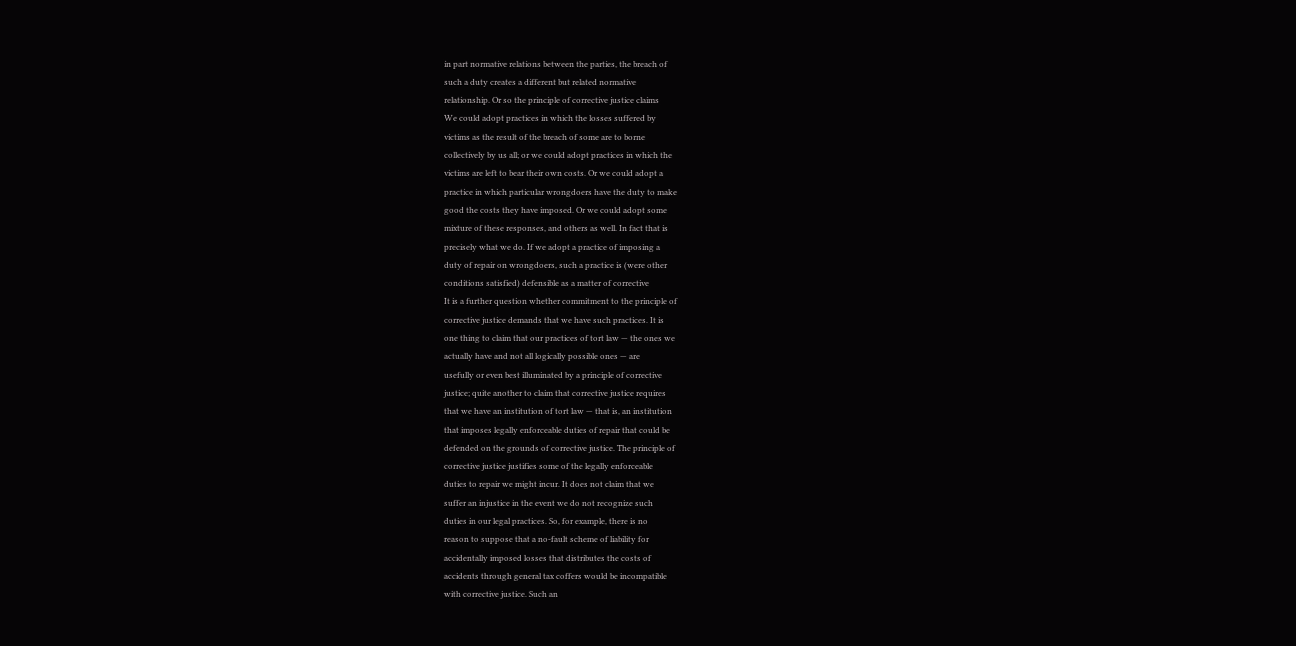in part normative relations between the parties, the breach of
such a duty creates a different but related normative
relationship. Or so the principle of corrective justice claims
We could adopt practices in which the losses suffered by
victims as the result of the breach of some are to borne
collectively by us all; or we could adopt practices in which the
victims are left to bear their own costs. Or we could adopt a
practice in which particular wrongdoers have the duty to make
good the costs they have imposed. Or we could adopt some
mixture of these responses, and others as well. In fact that is
precisely what we do. If we adopt a practice of imposing a
duty of repair on wrongdoers, such a practice is (were other
conditions satisfied) defensible as a matter of corrective
It is a further question whether commitment to the principle of
corrective justice demands that we have such practices. It is
one thing to claim that our practices of tort law — the ones we
actually have and not all logically possible ones — are
usefully or even best illuminated by a principle of corrective
justice; quite another to claim that corrective justice requires
that we have an institution of tort law — that is, an institution
that imposes legally enforceable duties of repair that could be
defended on the grounds of corrective justice. The principle of
corrective justice justifies some of the legally enforceable
duties to repair we might incur. It does not claim that we
suffer an injustice in the event we do not recognize such
duties in our legal practices. So, for example, there is no
reason to suppose that a no-fault scheme of liability for
accidentally imposed losses that distributes the costs of
accidents through general tax coffers would be incompatible
with corrective justice. Such an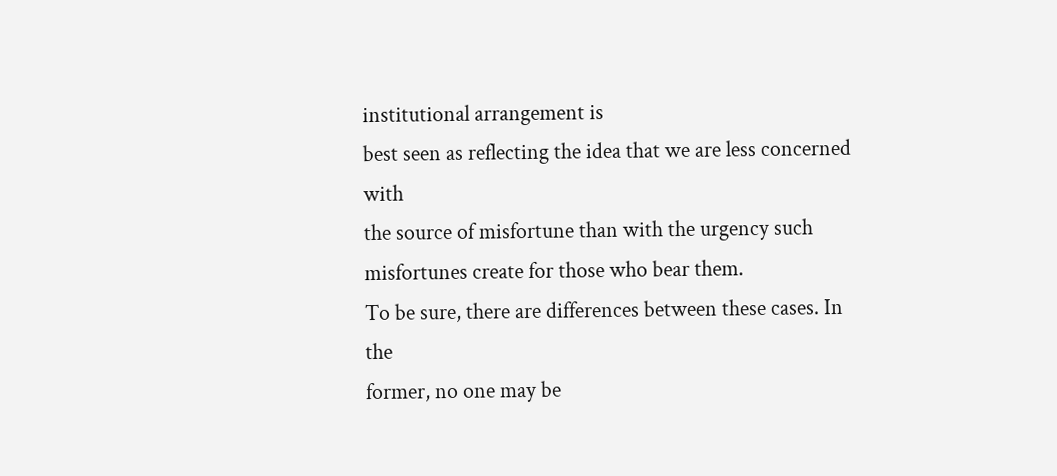institutional arrangement is
best seen as reflecting the idea that we are less concerned with
the source of misfortune than with the urgency such
misfortunes create for those who bear them.
To be sure, there are differences between these cases. In the
former, no one may be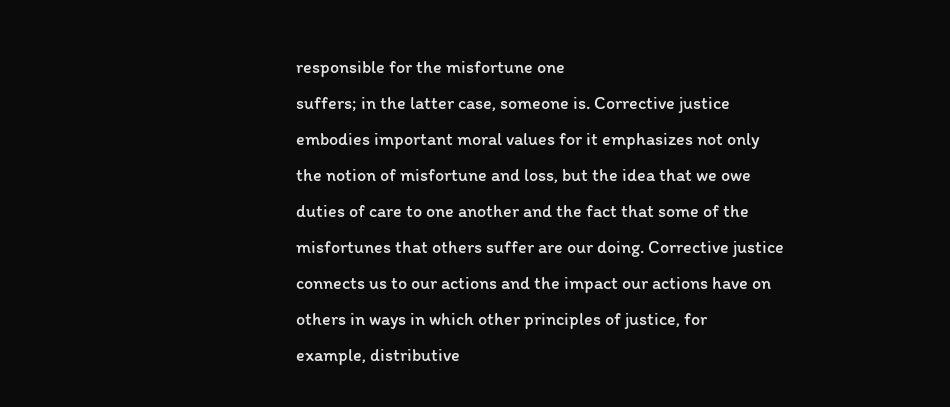responsible for the misfortune one
suffers; in the latter case, someone is. Corrective justice
embodies important moral values for it emphasizes not only
the notion of misfortune and loss, but the idea that we owe
duties of care to one another and the fact that some of the
misfortunes that others suffer are our doing. Corrective justice
connects us to our actions and the impact our actions have on
others in ways in which other principles of justice, for
example, distributive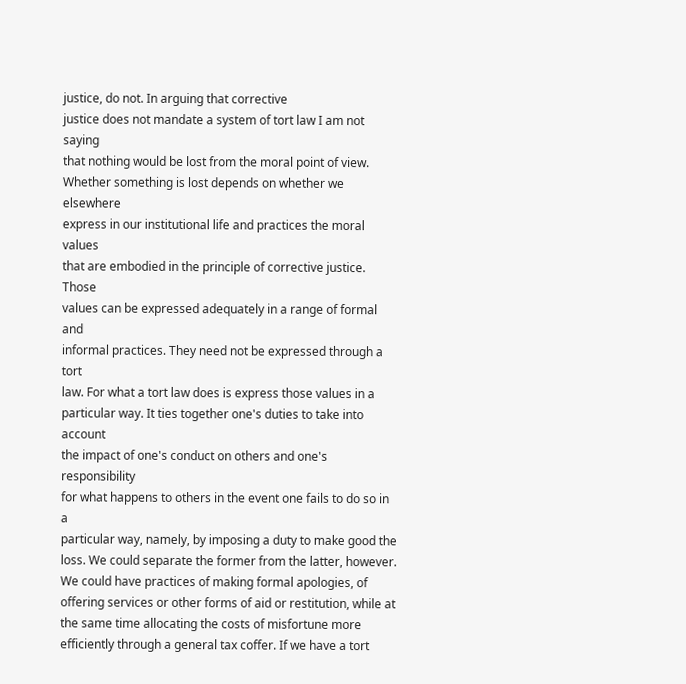justice, do not. In arguing that corrective
justice does not mandate a system of tort law I am not saying
that nothing would be lost from the moral point of view.
Whether something is lost depends on whether we elsewhere
express in our institutional life and practices the moral values
that are embodied in the principle of corrective justice. Those
values can be expressed adequately in a range of formal and
informal practices. They need not be expressed through a tort
law. For what a tort law does is express those values in a
particular way. It ties together one's duties to take into account
the impact of one's conduct on others and one's responsibility
for what happens to others in the event one fails to do so in a
particular way, namely, by imposing a duty to make good the
loss. We could separate the former from the latter, however.
We could have practices of making formal apologies, of
offering services or other forms of aid or restitution, while at
the same time allocating the costs of misfortune more
efficiently through a general tax coffer. If we have a tort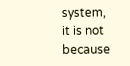system, it is not because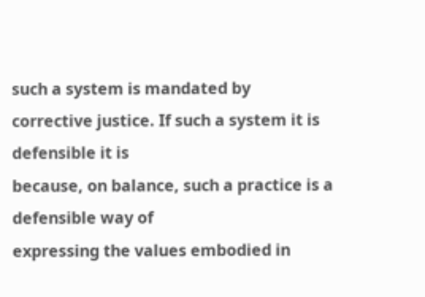such a system is mandated by
corrective justice. If such a system it is defensible it is
because, on balance, such a practice is a defensible way of
expressing the values embodied in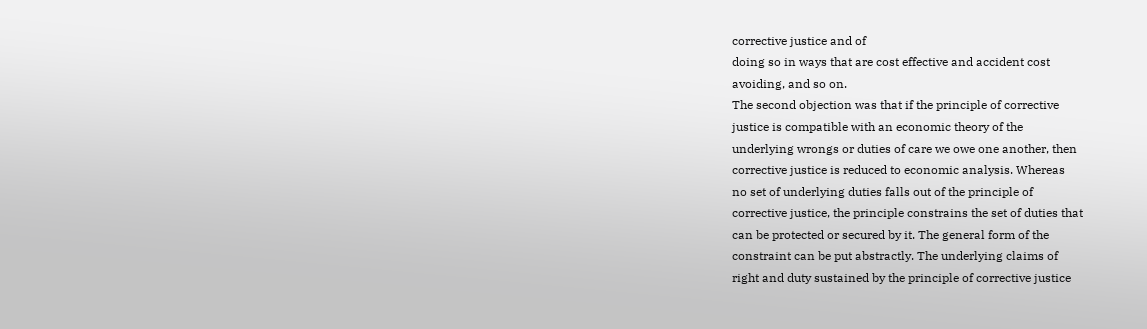corrective justice and of
doing so in ways that are cost effective and accident cost
avoiding, and so on.
The second objection was that if the principle of corrective
justice is compatible with an economic theory of the
underlying wrongs or duties of care we owe one another, then
corrective justice is reduced to economic analysis. Whereas
no set of underlying duties falls out of the principle of
corrective justice, the principle constrains the set of duties that
can be protected or secured by it. The general form of the
constraint can be put abstractly. The underlying claims of
right and duty sustained by the principle of corrective justice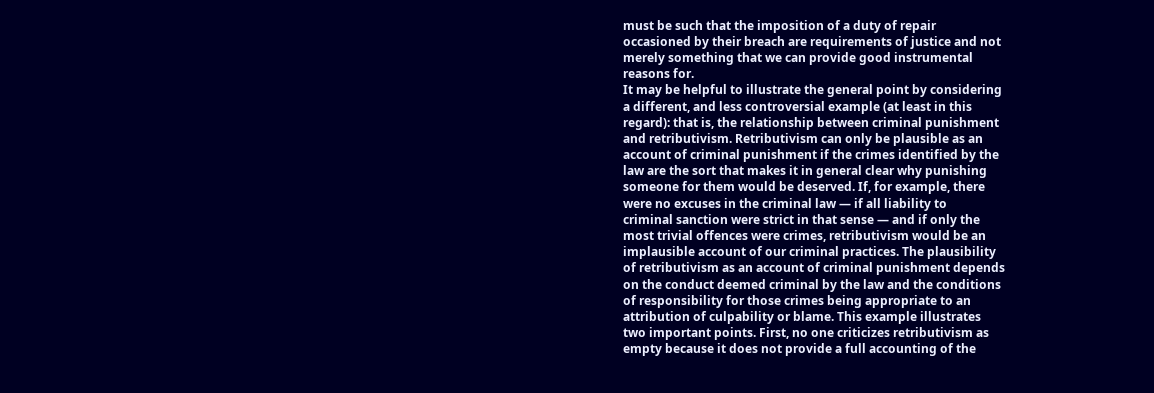must be such that the imposition of a duty of repair
occasioned by their breach are requirements of justice and not
merely something that we can provide good instrumental
reasons for.
It may be helpful to illustrate the general point by considering
a different, and less controversial example (at least in this
regard): that is, the relationship between criminal punishment
and retributivism. Retributivism can only be plausible as an
account of criminal punishment if the crimes identified by the
law are the sort that makes it in general clear why punishing
someone for them would be deserved. If, for example, there
were no excuses in the criminal law — if all liability to
criminal sanction were strict in that sense — and if only the
most trivial offences were crimes, retributivism would be an
implausible account of our criminal practices. The plausibility
of retributivism as an account of criminal punishment depends
on the conduct deemed criminal by the law and the conditions
of responsibility for those crimes being appropriate to an
attribution of culpability or blame. This example illustrates
two important points. First, no one criticizes retributivism as
empty because it does not provide a full accounting of the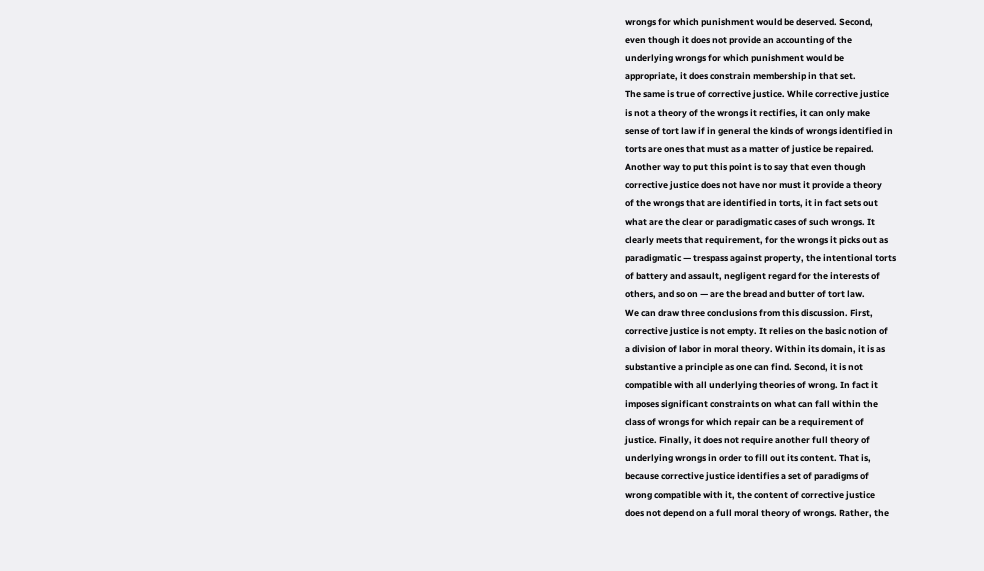wrongs for which punishment would be deserved. Second,
even though it does not provide an accounting of the
underlying wrongs for which punishment would be
appropriate, it does constrain membership in that set.
The same is true of corrective justice. While corrective justice
is not a theory of the wrongs it rectifies, it can only make
sense of tort law if in general the kinds of wrongs identified in
torts are ones that must as a matter of justice be repaired.
Another way to put this point is to say that even though
corrective justice does not have nor must it provide a theory
of the wrongs that are identified in torts, it in fact sets out
what are the clear or paradigmatic cases of such wrongs. It
clearly meets that requirement, for the wrongs it picks out as
paradigmatic — trespass against property, the intentional torts
of battery and assault, negligent regard for the interests of
others, and so on — are the bread and butter of tort law.
We can draw three conclusions from this discussion. First,
corrective justice is not empty. It relies on the basic notion of
a division of labor in moral theory. Within its domain, it is as
substantive a principle as one can find. Second, it is not
compatible with all underlying theories of wrong. In fact it
imposes significant constraints on what can fall within the
class of wrongs for which repair can be a requirement of
justice. Finally, it does not require another full theory of
underlying wrongs in order to fill out its content. That is,
because corrective justice identifies a set of paradigms of
wrong compatible with it, the content of corrective justice
does not depend on a full moral theory of wrongs. Rather, the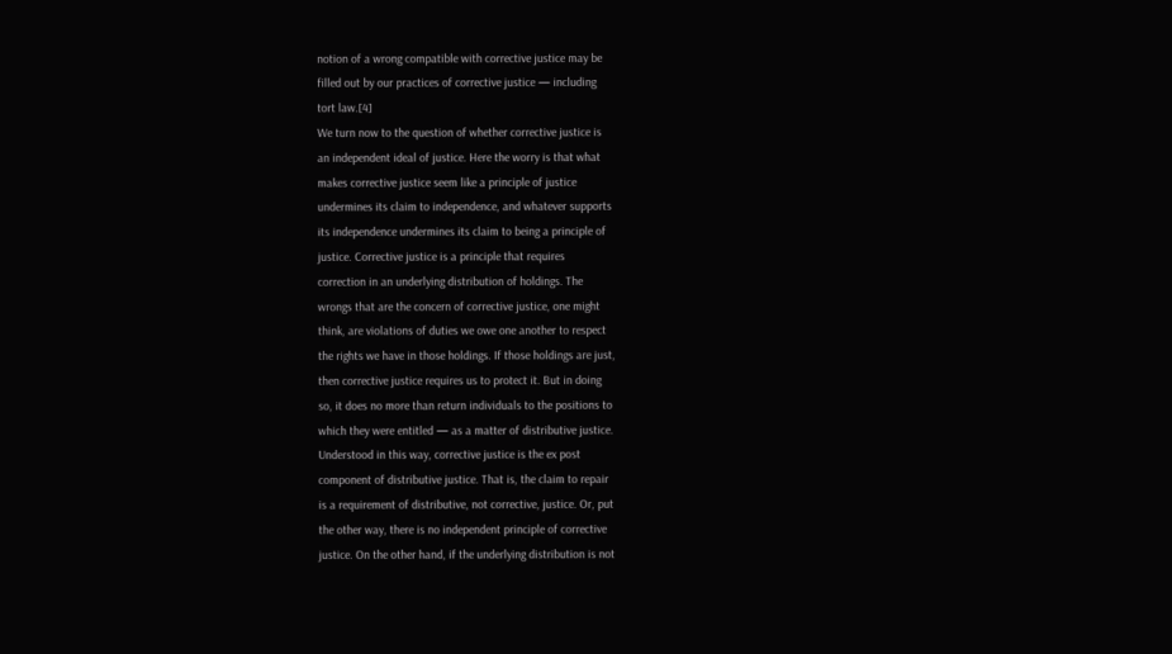notion of a wrong compatible with corrective justice may be
filled out by our practices of corrective justice — including
tort law.[4]
We turn now to the question of whether corrective justice is
an independent ideal of justice. Here the worry is that what
makes corrective justice seem like a principle of justice
undermines its claim to independence, and whatever supports
its independence undermines its claim to being a principle of
justice. Corrective justice is a principle that requires
correction in an underlying distribution of holdings. The
wrongs that are the concern of corrective justice, one might
think, are violations of duties we owe one another to respect
the rights we have in those holdings. If those holdings are just,
then corrective justice requires us to protect it. But in doing
so, it does no more than return individuals to the positions to
which they were entitled — as a matter of distributive justice.
Understood in this way, corrective justice is the ex post
component of distributive justice. That is, the claim to repair
is a requirement of distributive, not corrective, justice. Or, put
the other way, there is no independent principle of corrective
justice. On the other hand, if the underlying distribution is not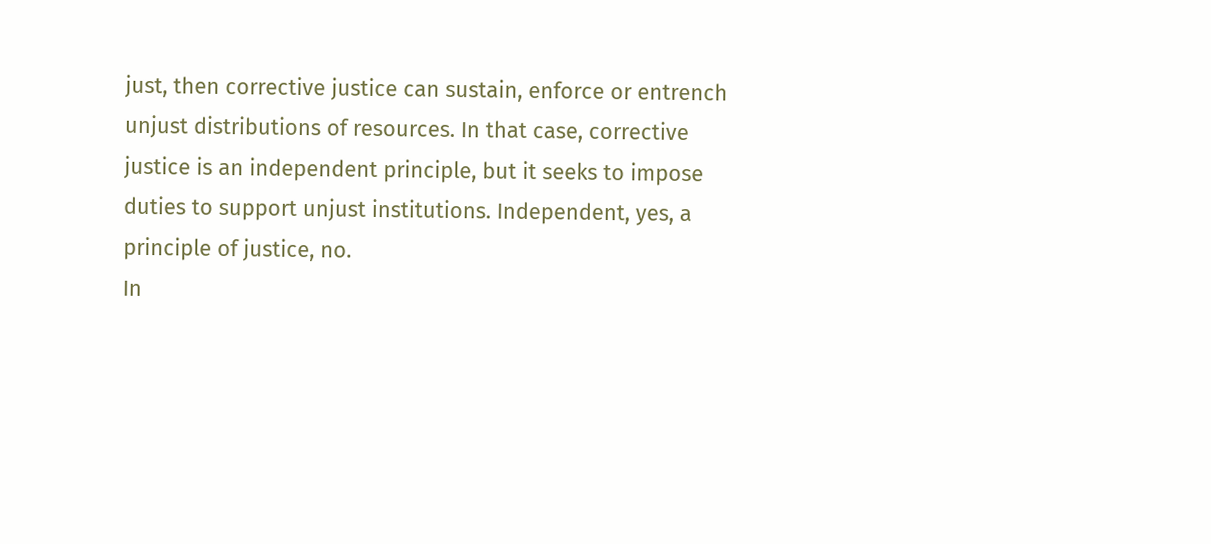just, then corrective justice can sustain, enforce or entrench
unjust distributions of resources. In that case, corrective
justice is an independent principle, but it seeks to impose
duties to support unjust institutions. Independent, yes, a
principle of justice, no.
In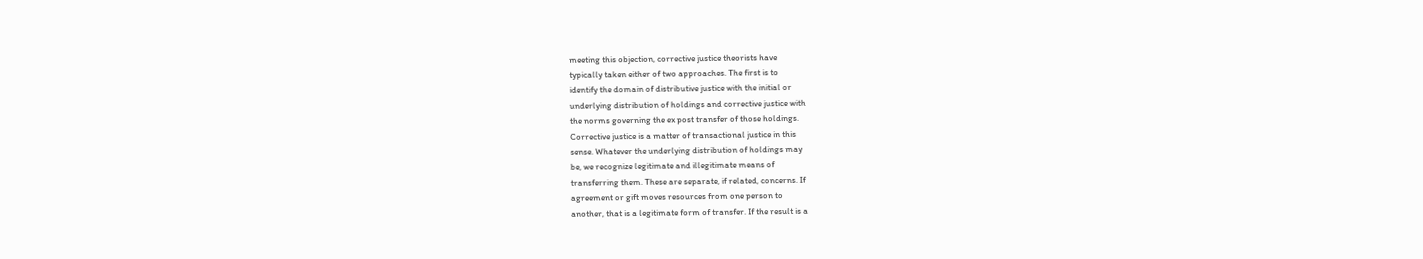meeting this objection, corrective justice theorists have
typically taken either of two approaches. The first is to
identify the domain of distributive justice with the initial or
underlying distribution of holdings and corrective justice with
the norms governing the ex post transfer of those holdings.
Corrective justice is a matter of transactional justice in this
sense. Whatever the underlying distribution of holdings may
be, we recognize legitimate and illegitimate means of
transferring them. These are separate, if related, concerns. If
agreement or gift moves resources from one person to
another, that is a legitimate form of transfer. If the result is a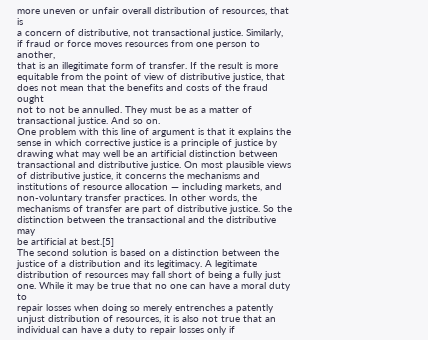more uneven or unfair overall distribution of resources, that is
a concern of distributive, not transactional justice. Similarly,
if fraud or force moves resources from one person to another,
that is an illegitimate form of transfer. If the result is more
equitable from the point of view of distributive justice, that
does not mean that the benefits and costs of the fraud ought
not to not be annulled. They must be as a matter of
transactional justice. And so on.
One problem with this line of argument is that it explains the
sense in which corrective justice is a principle of justice by
drawing what may well be an artificial distinction between
transactional and distributive justice. On most plausible views
of distributive justice, it concerns the mechanisms and
institutions of resource allocation — including markets, and
non-voluntary transfer practices. In other words, the
mechanisms of transfer are part of distributive justice. So the
distinction between the transactional and the distributive may
be artificial at best.[5]
The second solution is based on a distinction between the
justice of a distribution and its legitimacy. A legitimate
distribution of resources may fall short of being a fully just
one. While it may be true that no one can have a moral duty to
repair losses when doing so merely entrenches a patently
unjust distribution of resources, it is also not true that an
individual can have a duty to repair losses only if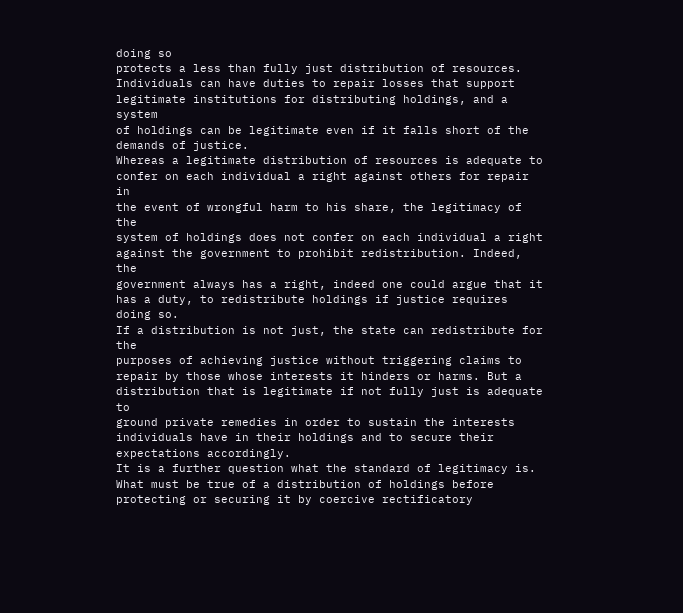doing so
protects a less than fully just distribution of resources.
Individuals can have duties to repair losses that support
legitimate institutions for distributing holdings, and a system
of holdings can be legitimate even if it falls short of the
demands of justice.
Whereas a legitimate distribution of resources is adequate to
confer on each individual a right against others for repair in
the event of wrongful harm to his share, the legitimacy of the
system of holdings does not confer on each individual a right
against the government to prohibit redistribution. Indeed, the
government always has a right, indeed one could argue that it
has a duty, to redistribute holdings if justice requires doing so.
If a distribution is not just, the state can redistribute for the
purposes of achieving justice without triggering claims to
repair by those whose interests it hinders or harms. But a
distribution that is legitimate if not fully just is adequate to
ground private remedies in order to sustain the interests
individuals have in their holdings and to secure their
expectations accordingly.
It is a further question what the standard of legitimacy is.
What must be true of a distribution of holdings before
protecting or securing it by coercive rectificatory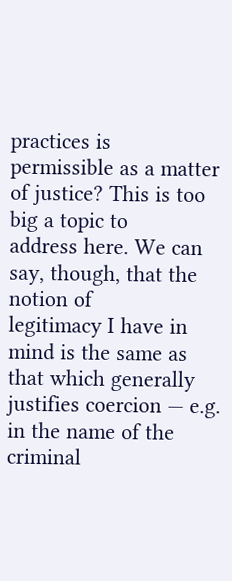practices is
permissible as a matter of justice? This is too big a topic to
address here. We can say, though, that the notion of
legitimacy I have in mind is the same as that which generally
justifies coercion — e.g. in the name of the criminal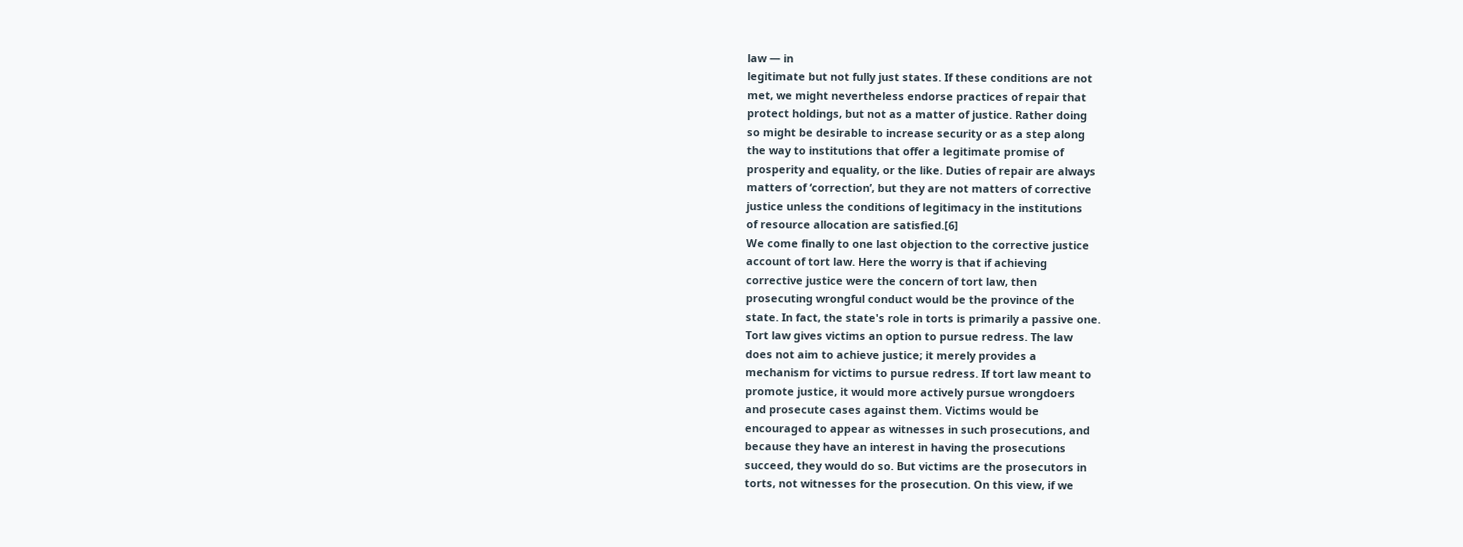law — in
legitimate but not fully just states. If these conditions are not
met, we might nevertheless endorse practices of repair that
protect holdings, but not as a matter of justice. Rather doing
so might be desirable to increase security or as a step along
the way to institutions that offer a legitimate promise of
prosperity and equality, or the like. Duties of repair are always
matters of ‘correction’, but they are not matters of corrective
justice unless the conditions of legitimacy in the institutions
of resource allocation are satisfied.[6]
We come finally to one last objection to the corrective justice
account of tort law. Here the worry is that if achieving
corrective justice were the concern of tort law, then
prosecuting wrongful conduct would be the province of the
state. In fact, the state's role in torts is primarily a passive one.
Tort law gives victims an option to pursue redress. The law
does not aim to achieve justice; it merely provides a
mechanism for victims to pursue redress. If tort law meant to
promote justice, it would more actively pursue wrongdoers
and prosecute cases against them. Victims would be
encouraged to appear as witnesses in such prosecutions, and
because they have an interest in having the prosecutions
succeed, they would do so. But victims are the prosecutors in
torts, not witnesses for the prosecution. On this view, if we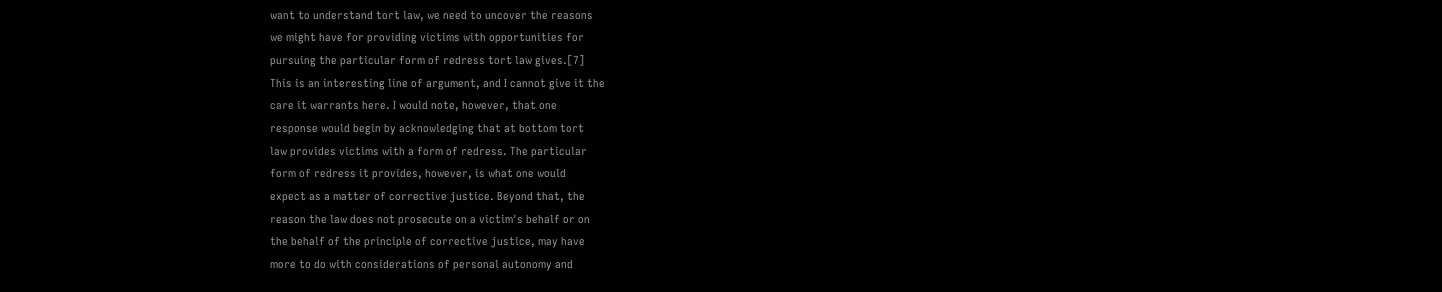want to understand tort law, we need to uncover the reasons
we might have for providing victims with opportunities for
pursuing the particular form of redress tort law gives.[7]
This is an interesting line of argument, and I cannot give it the
care it warrants here. I would note, however, that one
response would begin by acknowledging that at bottom tort
law provides victims with a form of redress. The particular
form of redress it provides, however, is what one would
expect as a matter of corrective justice. Beyond that, the
reason the law does not prosecute on a victim's behalf or on
the behalf of the principle of corrective justice, may have
more to do with considerations of personal autonomy and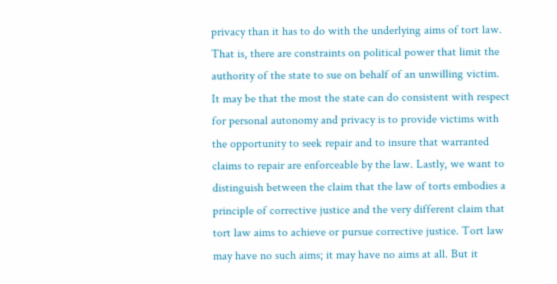privacy than it has to do with the underlying aims of tort law.
That is, there are constraints on political power that limit the
authority of the state to sue on behalf of an unwilling victim.
It may be that the most the state can do consistent with respect
for personal autonomy and privacy is to provide victims with
the opportunity to seek repair and to insure that warranted
claims to repair are enforceable by the law. Lastly, we want to
distinguish between the claim that the law of torts embodies a
principle of corrective justice and the very different claim that
tort law aims to achieve or pursue corrective justice. Tort law
may have no such aims; it may have no aims at all. But it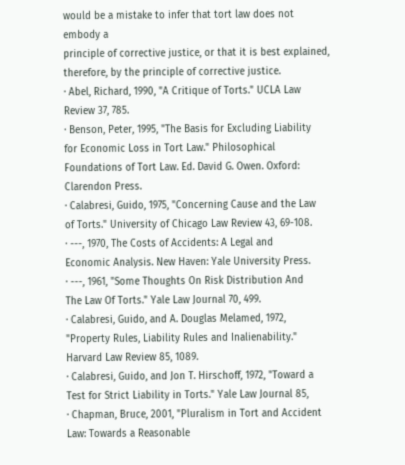would be a mistake to infer that tort law does not embody a
principle of corrective justice, or that it is best explained,
therefore, by the principle of corrective justice.
· Abel, Richard, 1990, "A Critique of Torts." UCLA Law
Review 37, 785.
· Benson, Peter, 1995, "The Basis for Excluding Liability
for Economic Loss in Tort Law." Philosophical
Foundations of Tort Law. Ed. David G. Owen. Oxford:
Clarendon Press.
· Calabresi, Guido, 1975, "Concerning Cause and the Law
of Torts." University of Chicago Law Review 43, 69-108.
· ---, 1970, The Costs of Accidents: A Legal and
Economic Analysis. New Haven: Yale University Press.
· ---, 1961, "Some Thoughts On Risk Distribution And
The Law Of Torts." Yale Law Journal 70, 499.
· Calabresi, Guido, and A. Douglas Melamed, 1972,
"Property Rules, Liability Rules and Inalienability."
Harvard Law Review 85, 1089.
· Calabresi, Guido, and Jon T. Hirschoff, 1972, "Toward a
Test for Strict Liability in Torts." Yale Law Journal 85,
· Chapman, Bruce, 2001, "Pluralism in Tort and Accident
Law: Towards a Reasonable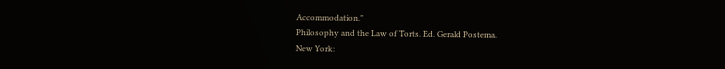Accommodation."
Philosophy and the Law of Torts. Ed. Gerald Postema.
New York: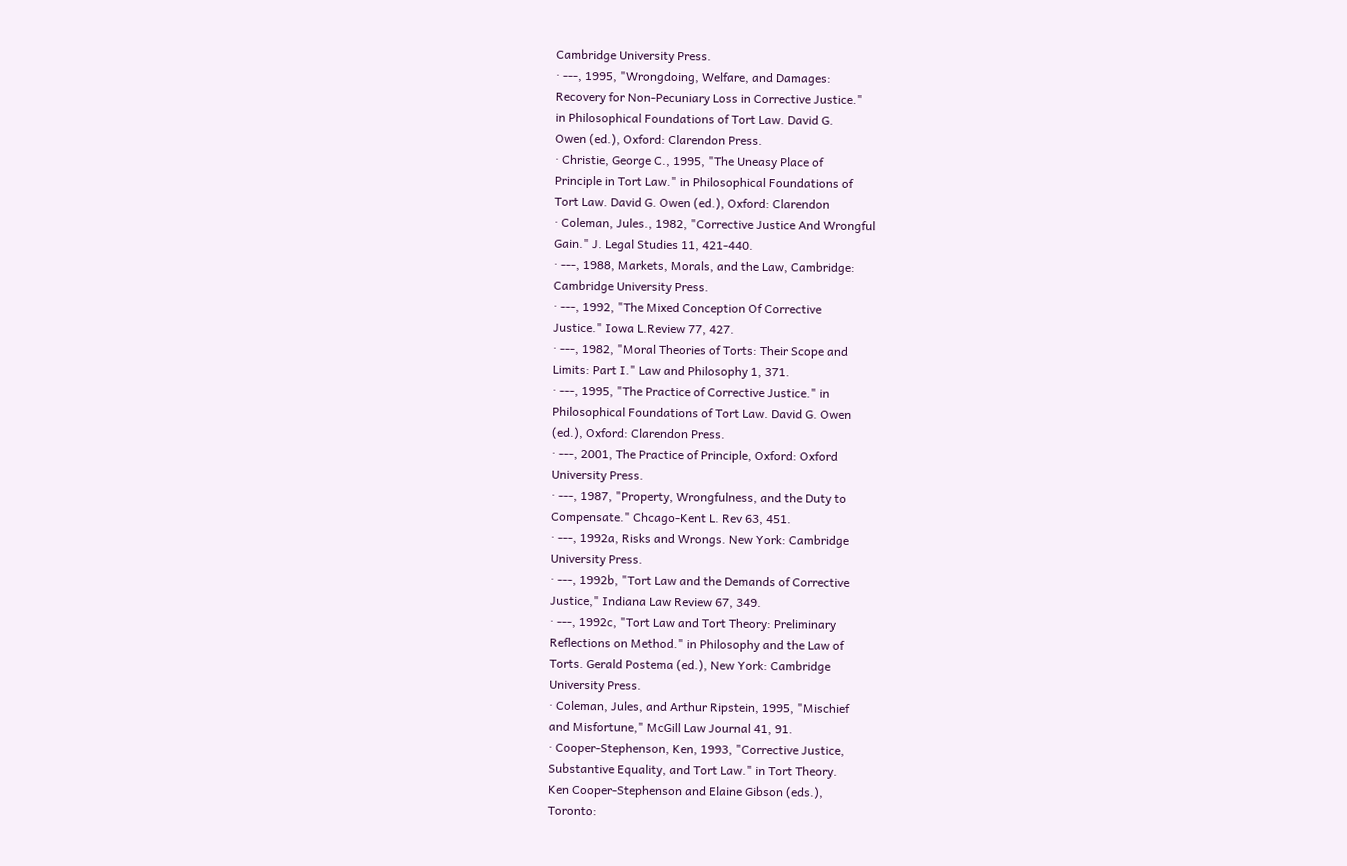Cambridge University Press.
· ---, 1995, "Wrongdoing, Welfare, and Damages:
Recovery for Non-Pecuniary Loss in Corrective Justice."
in Philosophical Foundations of Tort Law. David G.
Owen (ed.), Oxford: Clarendon Press.
· Christie, George C., 1995, "The Uneasy Place of
Principle in Tort Law." in Philosophical Foundations of
Tort Law. David G. Owen (ed.), Oxford: Clarendon
· Coleman, Jules., 1982, "Corrective Justice And Wrongful
Gain." J. Legal Studies 11, 421-440.
· ---, 1988, Markets, Morals, and the Law, Cambridge:
Cambridge University Press.
· ---, 1992, "The Mixed Conception Of Corrective
Justice." Iowa L.Review 77, 427.
· ---, 1982, "Moral Theories of Torts: Their Scope and
Limits: Part I." Law and Philosophy 1, 371.
· ---, 1995, "The Practice of Corrective Justice." in
Philosophical Foundations of Tort Law. David G. Owen
(ed.), Oxford: Clarendon Press.
· ---, 2001, The Practice of Principle, Oxford: Oxford
University Press.
· ---, 1987, "Property, Wrongfulness, and the Duty to
Compensate." Chcago-Kent L. Rev 63, 451.
· ---, 1992a, Risks and Wrongs. New York: Cambridge
University Press.
· ---, 1992b, "Tort Law and the Demands of Corrective
Justice," Indiana Law Review 67, 349.
· ---, 1992c, "Tort Law and Tort Theory: Preliminary
Reflections on Method." in Philosophy and the Law of
Torts. Gerald Postema (ed.), New York: Cambridge
University Press.
· Coleman, Jules, and Arthur Ripstein, 1995, "Mischief
and Misfortune," McGill Law Journal 41, 91.
· Cooper-Stephenson, Ken, 1993, "Corrective Justice,
Substantive Equality, and Tort Law." in Tort Theory.
Ken Cooper-Stephenson and Elaine Gibson (eds.),
Toronto: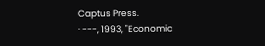Captus Press.
· ---, 1993, "Economic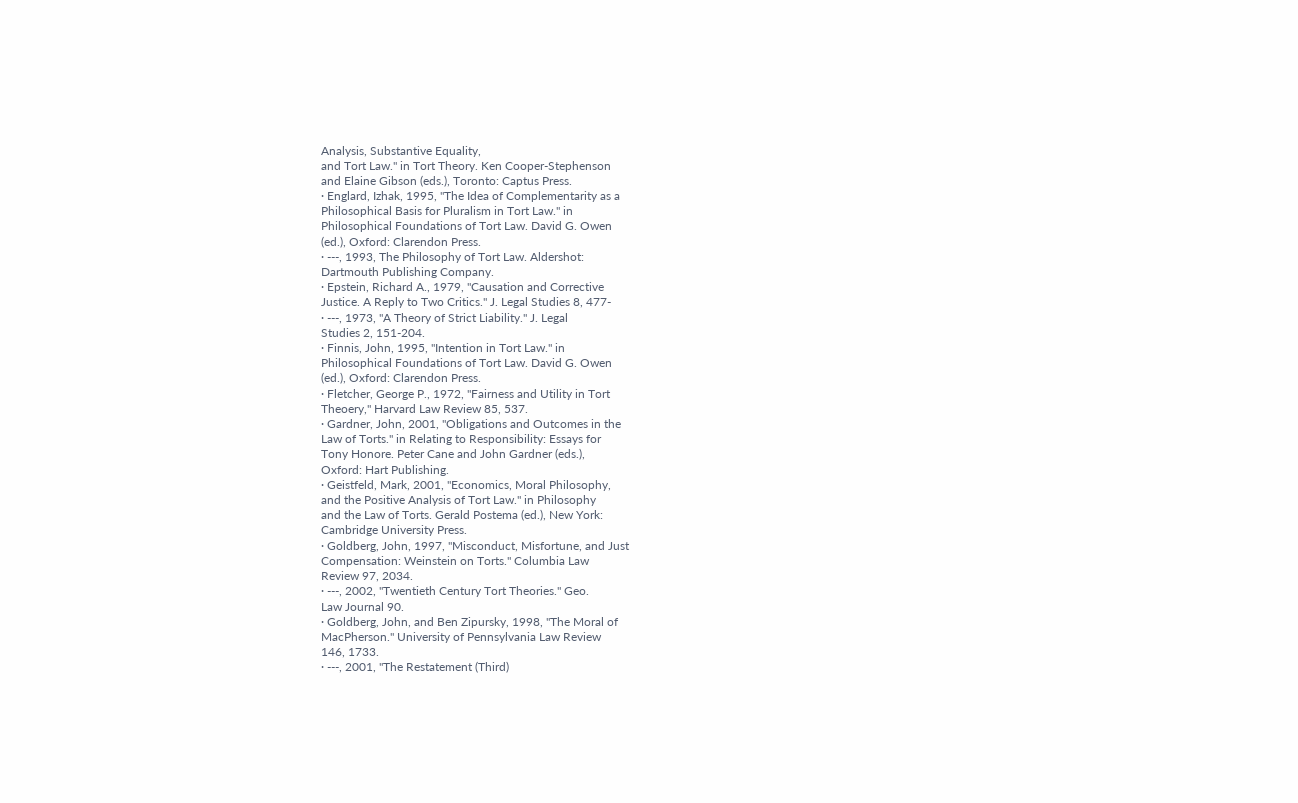Analysis, Substantive Equality,
and Tort Law." in Tort Theory. Ken Cooper-Stephenson
and Elaine Gibson (eds.), Toronto: Captus Press.
· Englard, Izhak, 1995, "The Idea of Complementarity as a
Philosophical Basis for Pluralism in Tort Law." in
Philosophical Foundations of Tort Law. David G. Owen
(ed.), Oxford: Clarendon Press.
· ---, 1993, The Philosophy of Tort Law. Aldershot:
Dartmouth Publishing Company.
· Epstein, Richard A., 1979, "Causation and Corrective
Justice. A Reply to Two Critics." J. Legal Studies 8, 477-
· ---, 1973, "A Theory of Strict Liability." J. Legal
Studies 2, 151-204.
· Finnis, John, 1995, "Intention in Tort Law." in
Philosophical Foundations of Tort Law. David G. Owen
(ed.), Oxford: Clarendon Press.
· Fletcher, George P., 1972, "Fairness and Utility in Tort
Theoery," Harvard Law Review 85, 537.
· Gardner, John, 2001, "Obligations and Outcomes in the
Law of Torts." in Relating to Responsibility: Essays for
Tony Honore. Peter Cane and John Gardner (eds.),
Oxford: Hart Publishing.
· Geistfeld, Mark, 2001, "Economics, Moral Philosophy,
and the Positive Analysis of Tort Law." in Philosophy
and the Law of Torts. Gerald Postema (ed.), New York:
Cambridge University Press.
· Goldberg, John, 1997, "Misconduct, Misfortune, and Just
Compensation: Weinstein on Torts." Columbia Law
Review 97, 2034.
· ---, 2002, "Twentieth Century Tort Theories." Geo.
Law Journal 90.
· Goldberg, John, and Ben Zipursky, 1998, "The Moral of
MacPherson." University of Pennsylvania Law Review
146, 1733.
· ---, 2001, "The Restatement (Third)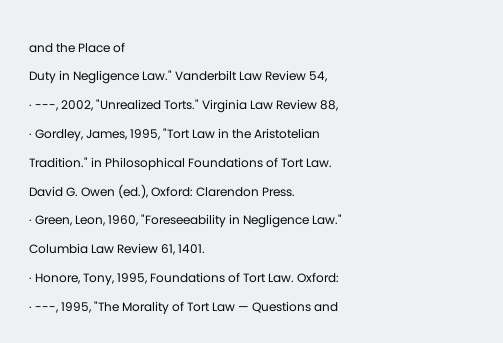and the Place of
Duty in Negligence Law." Vanderbilt Law Review 54,
· ---, 2002, "Unrealized Torts." Virginia Law Review 88,
· Gordley, James, 1995, "Tort Law in the Aristotelian
Tradition." in Philosophical Foundations of Tort Law.
David G. Owen (ed.), Oxford: Clarendon Press.
· Green, Leon, 1960, "Foreseeability in Negligence Law."
Columbia Law Review 61, 1401.
· Honore, Tony, 1995, Foundations of Tort Law. Oxford:
· ---, 1995, "The Morality of Tort Law — Questions and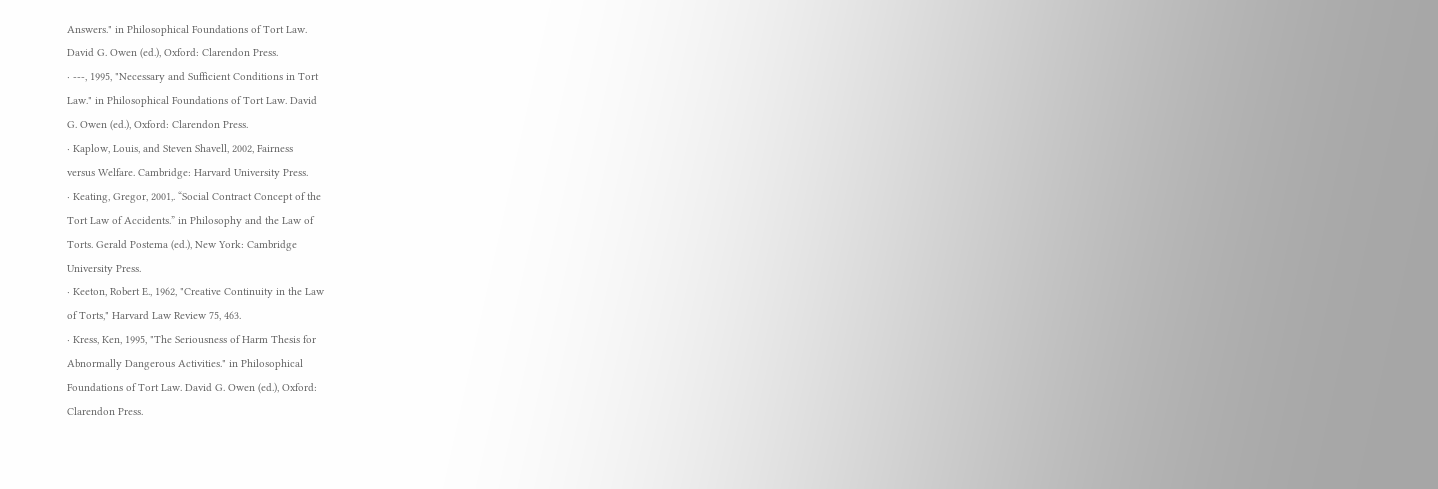Answers." in Philosophical Foundations of Tort Law.
David G. Owen (ed.), Oxford: Clarendon Press.
· ---, 1995, "Necessary and Sufficient Conditions in Tort
Law." in Philosophical Foundations of Tort Law. David
G. Owen (ed.), Oxford: Clarendon Press.
· Kaplow, Louis, and Steven Shavell, 2002, Fairness
versus Welfare. Cambridge: Harvard University Press.
· Keating, Gregor, 2001,. “Social Contract Concept of the
Tort Law of Accidents.” in Philosophy and the Law of
Torts. Gerald Postema (ed.), New York: Cambridge
University Press.
· Keeton, Robert E., 1962, "Creative Continuity in the Law
of Torts," Harvard Law Review 75, 463.
· Kress, Ken, 1995, "The Seriousness of Harm Thesis for
Abnormally Dangerous Activities." in Philosophical
Foundations of Tort Law. David G. Owen (ed.), Oxford:
Clarendon Press.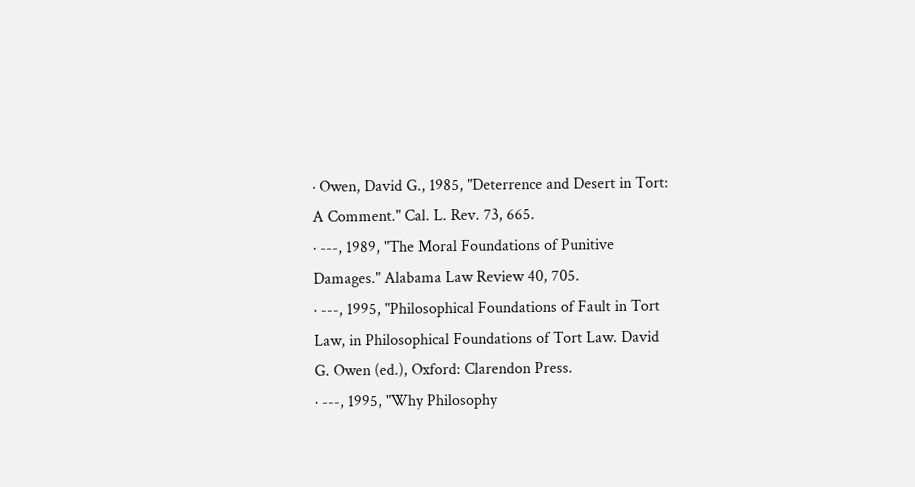· Owen, David G., 1985, "Deterrence and Desert in Tort:
A Comment." Cal. L. Rev. 73, 665.
· ---, 1989, "The Moral Foundations of Punitive
Damages." Alabama Law Review 40, 705.
· ---, 1995, "Philosophical Foundations of Fault in Tort
Law, in Philosophical Foundations of Tort Law. David
G. Owen (ed.), Oxford: Clarendon Press.
· ---, 1995, "Why Philosophy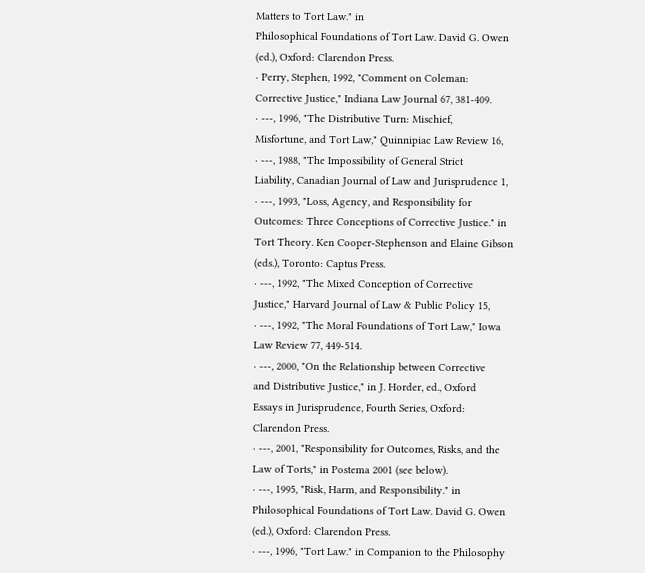Matters to Tort Law." in
Philosophical Foundations of Tort Law. David G. Owen
(ed.), Oxford: Clarendon Press.
· Perry, Stephen, 1992, "Comment on Coleman:
Corrective Justice," Indiana Law Journal 67, 381-409.
· ---, 1996, "The Distributive Turn: Mischief,
Misfortune, and Tort Law," Quinnipiac Law Review 16,
· ---, 1988, "The Impossibility of General Strict
Liability, Canadian Journal of Law and Jurisprudence 1,
· ---, 1993, "Loss, Agency, and Responsibility for
Outcomes: Three Conceptions of Corrective Justice." in
Tort Theory. Ken Cooper-Stephenson and Elaine Gibson
(eds.), Toronto: Captus Press.
· ---, 1992, "The Mixed Conception of Corrective
Justice," Harvard Journal of Law & Public Policy 15,
· ---, 1992, "The Moral Foundations of Tort Law," Iowa
Law Review 77, 449-514.
· ---, 2000, "On the Relationship between Corrective
and Distributive Justice," in J. Horder, ed., Oxford
Essays in Jurisprudence, Fourth Series, Oxford:
Clarendon Press.
· ---, 2001, "Responsibility for Outcomes, Risks, and the
Law of Torts," in Postema 2001 (see below).
· ---, 1995, "Risk, Harm, and Responsibility." in
Philosophical Foundations of Tort Law. David G. Owen
(ed.), Oxford: Clarendon Press.
· ---, 1996, "Tort Law." in Companion to the Philosophy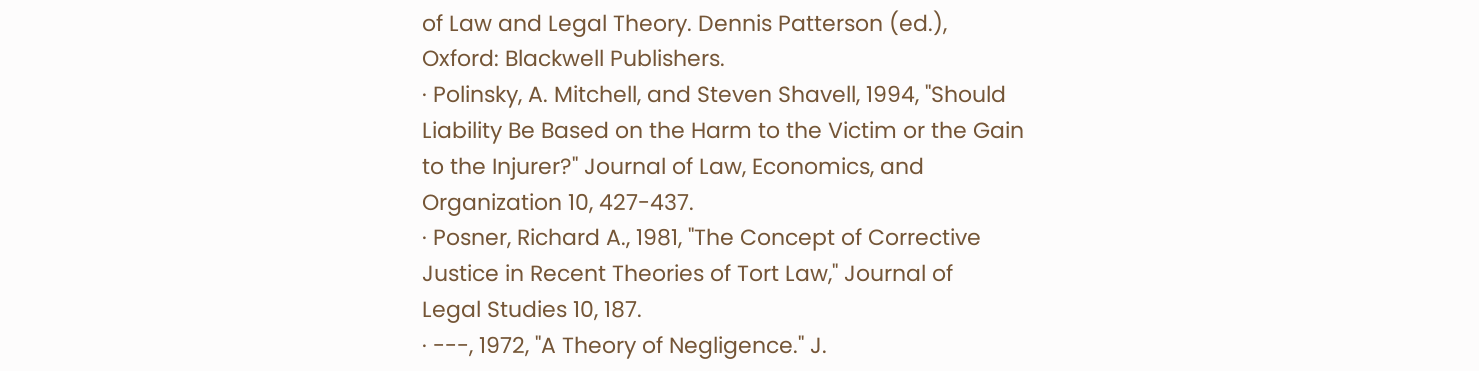of Law and Legal Theory. Dennis Patterson (ed.),
Oxford: Blackwell Publishers.
· Polinsky, A. Mitchell, and Steven Shavell, 1994, "Should
Liability Be Based on the Harm to the Victim or the Gain
to the Injurer?" Journal of Law, Economics, and
Organization 10, 427-437.
· Posner, Richard A., 1981, "The Concept of Corrective
Justice in Recent Theories of Tort Law," Journal of
Legal Studies 10, 187.
· ---, 1972, "A Theory of Negligence." J.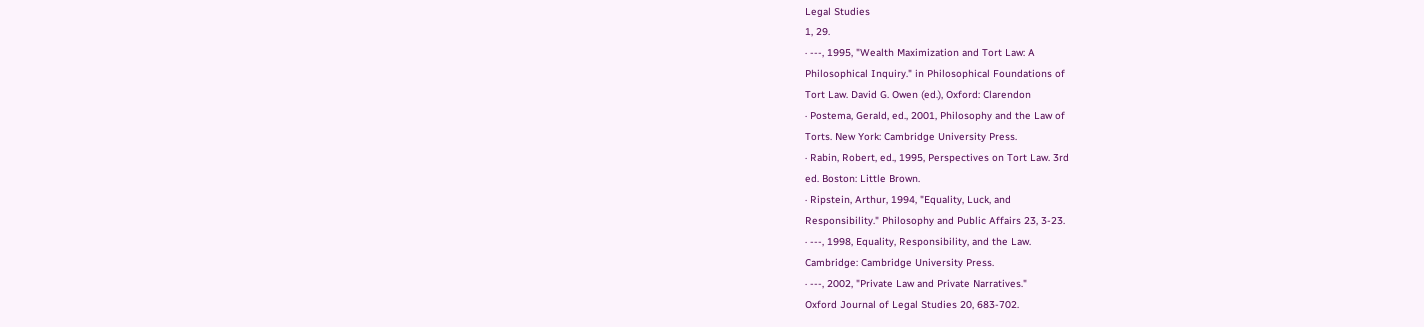Legal Studies
1, 29.
· ---, 1995, "Wealth Maximization and Tort Law: A
Philosophical Inquiry." in Philosophical Foundations of
Tort Law. David G. Owen (ed.), Oxford: Clarendon
· Postema, Gerald, ed., 2001, Philosophy and the Law of
Torts. New York: Cambridge University Press.
· Rabin, Robert, ed., 1995, Perspectives on Tort Law. 3rd
ed. Boston: Little Brown.
· Ripstein, Arthur, 1994, "Equality, Luck, and
Responsibility." Philosophy and Public Affairs 23, 3-23.
· ---, 1998, Equality, Responsibility, and the Law.
Cambridge: Cambridge University Press.
· ---, 2002, "Private Law and Private Narratives."
Oxford Journal of Legal Studies 20, 683-702.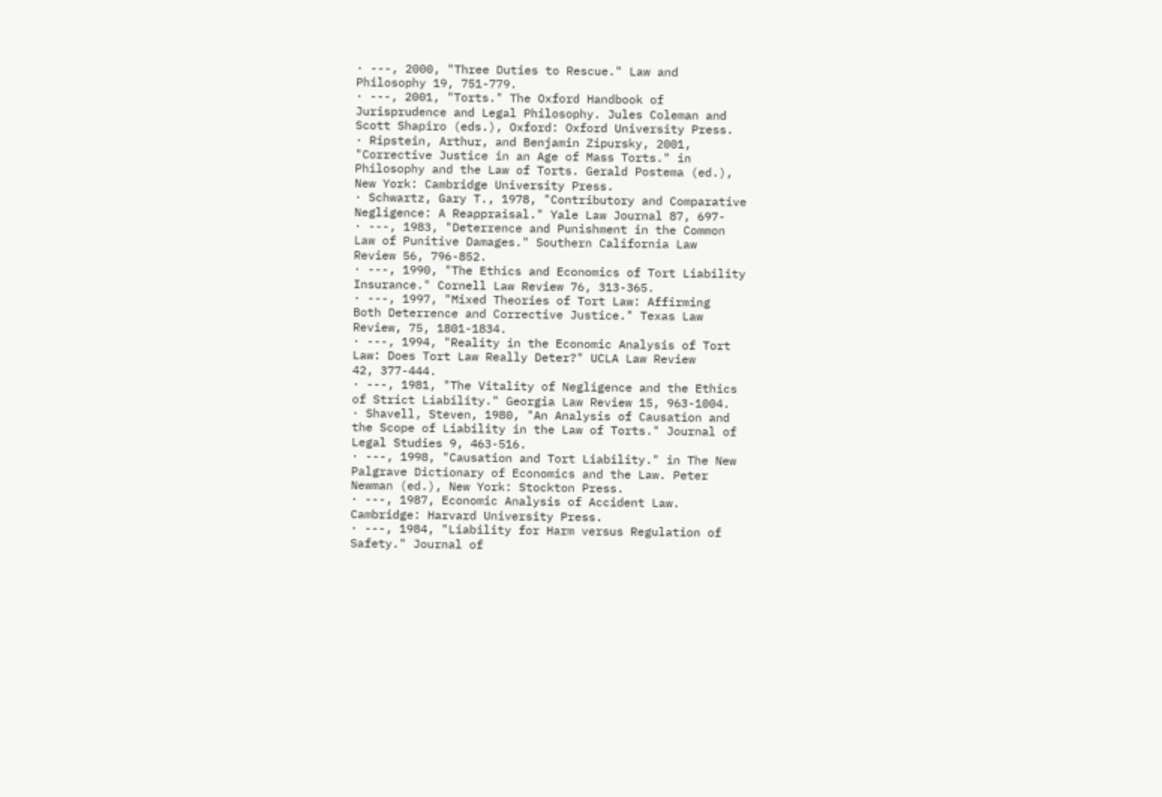· ---, 2000, "Three Duties to Rescue." Law and
Philosophy 19, 751-779.
· ---, 2001, "Torts." The Oxford Handbook of
Jurisprudence and Legal Philosophy. Jules Coleman and
Scott Shapiro (eds.), Oxford: Oxford University Press.
· Ripstein, Arthur, and Benjamin Zipursky, 2001,
"Corrective Justice in an Age of Mass Torts." in
Philosophy and the Law of Torts. Gerald Postema (ed.),
New York: Cambridge University Press.
· Schwartz, Gary T., 1978, "Contributory and Comparative
Negligence: A Reappraisal." Yale Law Journal 87, 697-
· ---, 1983, "Deterrence and Punishment in the Common
Law of Punitive Damages." Southern California Law
Review 56, 796-852.
· ---, 1990, "The Ethics and Economics of Tort Liability
Insurance." Cornell Law Review 76, 313-365.
· ---, 1997, "Mixed Theories of Tort Law: Affirming
Both Deterrence and Corrective Justice." Texas Law
Review, 75, 1801-1834.
· ---, 1994, "Reality in the Economic Analysis of Tort
Law: Does Tort Law Really Deter?" UCLA Law Review
42, 377-444.
· ---, 1981, "The Vitality of Negligence and the Ethics
of Strict Liability." Georgia Law Review 15, 963-1004.
· Shavell, Steven, 1980, "An Analysis of Causation and
the Scope of Liability in the Law of Torts." Journal of
Legal Studies 9, 463-516.
· ---, 1998, "Causation and Tort Liability." in The New
Palgrave Dictionary of Economics and the Law. Peter
Newman (ed.), New York: Stockton Press.
· ---, 1987, Economic Analysis of Accident Law.
Cambridge: Harvard University Press.
· ---, 1984, "Liability for Harm versus Regulation of
Safety." Journal of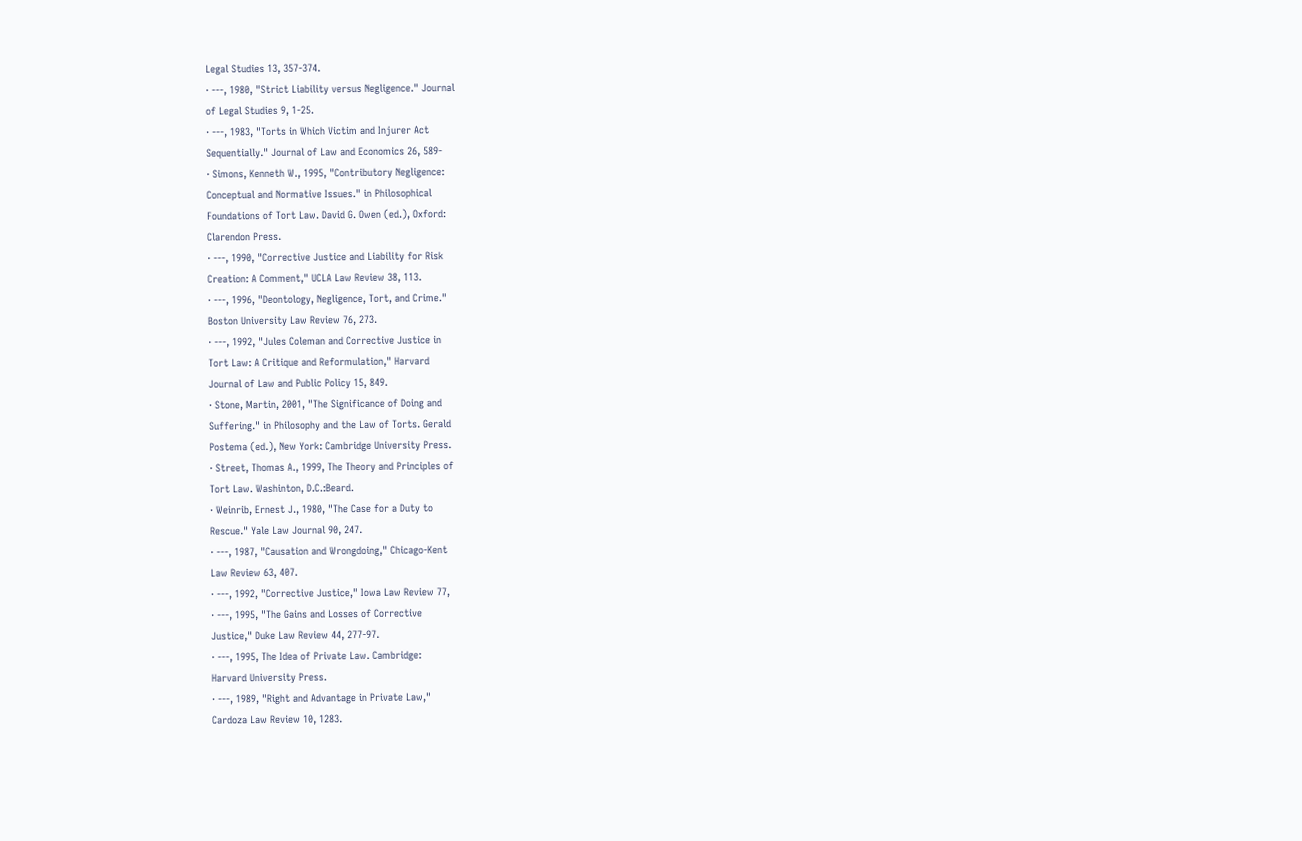Legal Studies 13, 357-374.
· ---, 1980, "Strict Liability versus Negligence." Journal
of Legal Studies 9, 1-25.
· ---, 1983, "Torts in Which Victim and Injurer Act
Sequentially." Journal of Law and Economics 26, 589-
· Simons, Kenneth W., 1995, "Contributory Negligence:
Conceptual and Normative Issues." in Philosophical
Foundations of Tort Law. David G. Owen (ed.), Oxford:
Clarendon Press.
· ---, 1990, "Corrective Justice and Liability for Risk
Creation: A Comment," UCLA Law Review 38, 113.
· ---, 1996, "Deontology, Negligence, Tort, and Crime."
Boston University Law Review 76, 273.
· ---, 1992, "Jules Coleman and Corrective Justice in
Tort Law: A Critique and Reformulation," Harvard
Journal of Law and Public Policy 15, 849.
· Stone, Martin, 2001, "The Significance of Doing and
Suffering." in Philosophy and the Law of Torts. Gerald
Postema (ed.), New York: Cambridge University Press.
· Street, Thomas A., 1999, The Theory and Principles of
Tort Law. Washinton, D.C.:Beard.
· Weinrib, Ernest J., 1980, "The Case for a Duty to
Rescue." Yale Law Journal 90, 247.
· ---, 1987, "Causation and Wrongdoing," Chicago-Kent
Law Review 63, 407.
· ---, 1992, "Corrective Justice," Iowa Law Review 77,
· ---, 1995, "The Gains and Losses of Corrective
Justice," Duke Law Review 44, 277-97.
· ---, 1995, The Idea of Private Law. Cambridge:
Harvard University Press.
· ---, 1989, "Right and Advantage in Private Law,"
Cardoza Law Review 10, 1283.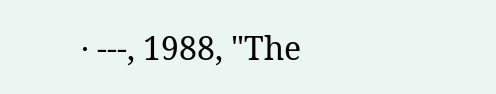· ---, 1988, "The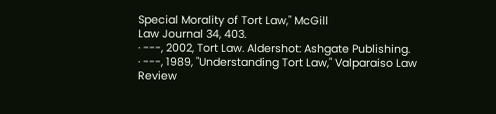Special Morality of Tort Law," McGill
Law Journal 34, 403.
· ---, 2002, Tort Law. Aldershot: Ashgate Publishing.
· ---, 1989, "Understanding Tort Law," Valparaiso Law
Review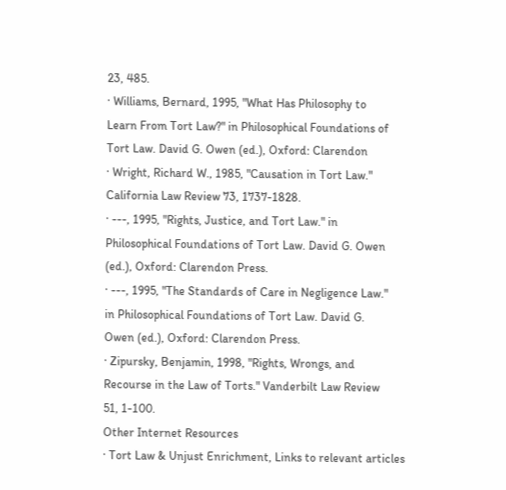23, 485.
· Williams, Bernard, 1995, "What Has Philosophy to
Learn From Tort Law?" in Philosophical Foundations of
Tort Law. David G. Owen (ed.), Oxford: Clarendon
· Wright, Richard W., 1985, "Causation in Tort Law."
California Law Review 73, 1737-1828.
· ---, 1995, "Rights, Justice, and Tort Law." in
Philosophical Foundations of Tort Law. David G. Owen
(ed.), Oxford: Clarendon Press.
· ---, 1995, "The Standards of Care in Negligence Law."
in Philosophical Foundations of Tort Law. David G.
Owen (ed.), Oxford: Clarendon Press.
· Zipursky, Benjamin, 1998, "Rights, Wrongs, and
Recourse in the Law of Torts." Vanderbilt Law Review
51, 1-100.
Other Internet Resources
· Tort Law & Unjust Enrichment, Links to relevant articles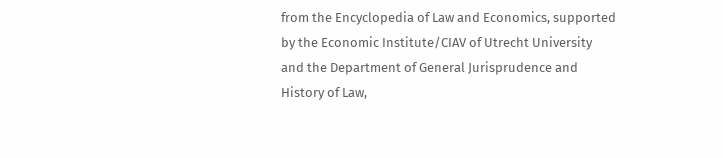from the Encyclopedia of Law and Economics, supported
by the Economic Institute/CIAV of Utrecht University
and the Department of General Jurisprudence and
History of Law,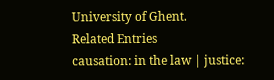University of Ghent.
Related Entries
causation: in the law | justice: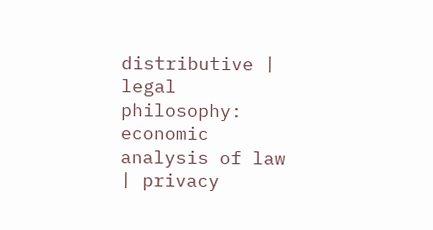distributive | legal philosophy:
economic analysis of law | privacy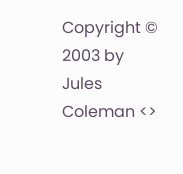Copyright © 2003 by
Jules Coleman <>